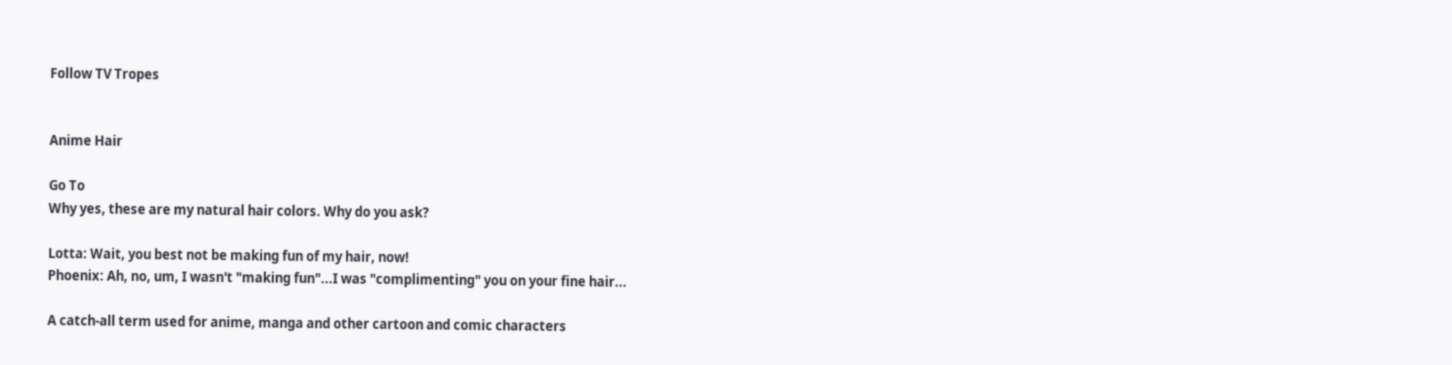Follow TV Tropes


Anime Hair

Go To
Why yes, these are my natural hair colors. Why do you ask?

Lotta: Wait, you best not be making fun of my hair, now!
Phoenix: Ah, no, um, I wasn't "making fun"...I was "complimenting" you on your fine hair...

A catch-all term used for anime, manga and other cartoon and comic characters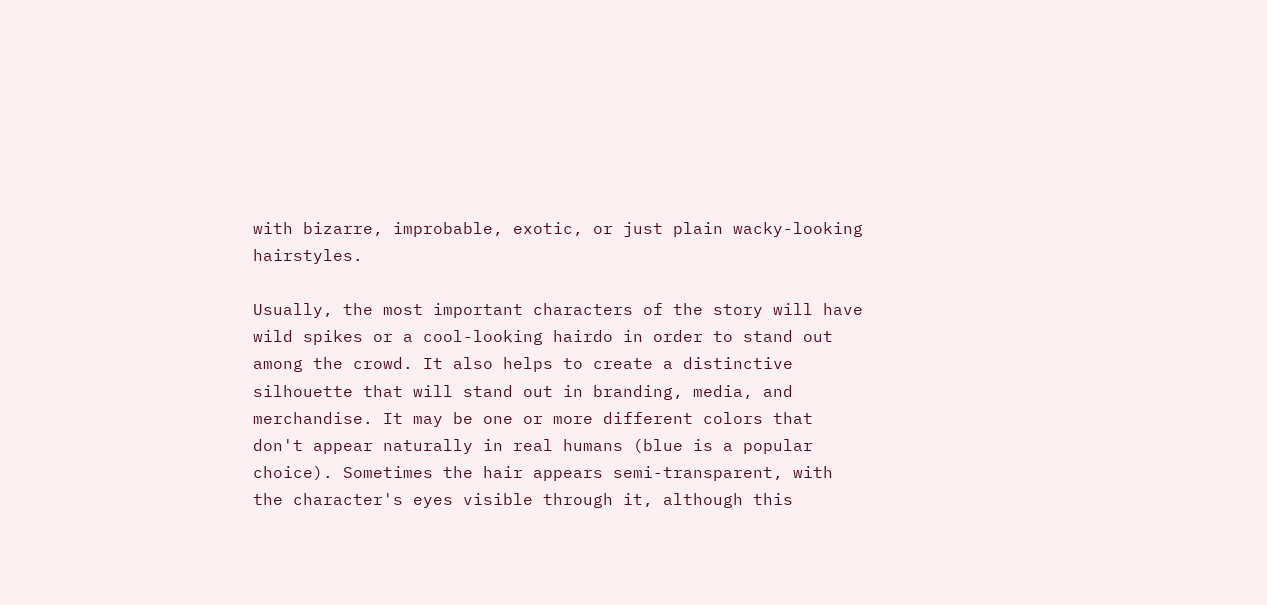with bizarre, improbable, exotic, or just plain wacky-looking hairstyles.

Usually, the most important characters of the story will have wild spikes or a cool-looking hairdo in order to stand out among the crowd. It also helps to create a distinctive silhouette that will stand out in branding, media, and merchandise. It may be one or more different colors that don't appear naturally in real humans (blue is a popular choice). Sometimes the hair appears semi-transparent, with the character's eyes visible through it, although this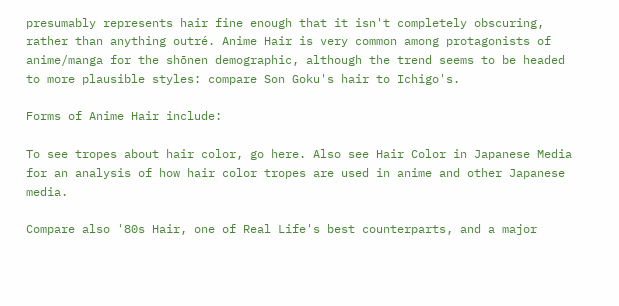presumably represents hair fine enough that it isn't completely obscuring, rather than anything outré. Anime Hair is very common among protagonists of anime/manga for the shōnen demographic, although the trend seems to be headed to more plausible styles: compare Son Goku's hair to Ichigo's.

Forms of Anime Hair include:

To see tropes about hair color, go here. Also see Hair Color in Japanese Media for an analysis of how hair color tropes are used in anime and other Japanese media.

Compare also '80s Hair, one of Real Life's best counterparts, and a major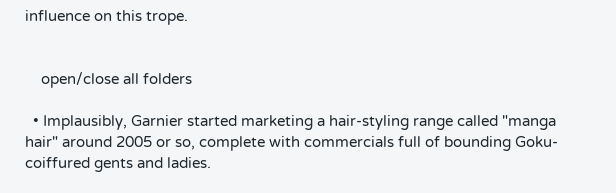influence on this trope.


    open/close all folders

  • Implausibly, Garnier started marketing a hair-styling range called "manga hair" around 2005 or so, complete with commercials full of bounding Goku-coiffured gents and ladies.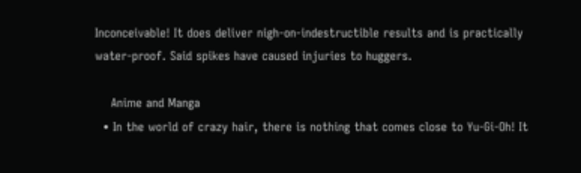Inconceivable! It does deliver nigh-on-indestructible results and is practically water-proof. Said spikes have caused injuries to huggers.

    Anime and Manga
  • In the world of crazy hair, there is nothing that comes close to Yu-Gi-Oh! It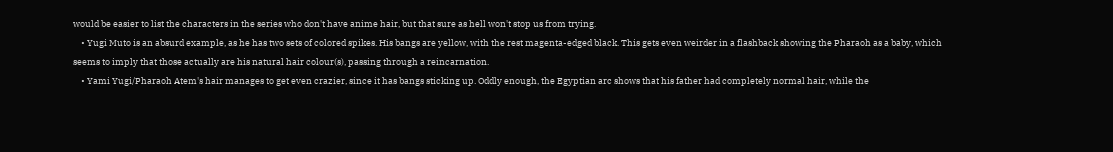would be easier to list the characters in the series who don't have anime hair, but that sure as hell won't stop us from trying.
    • Yugi Muto is an absurd example, as he has two sets of colored spikes. His bangs are yellow, with the rest magenta-edged black. This gets even weirder in a flashback showing the Pharaoh as a baby, which seems to imply that those actually are his natural hair colour(s), passing through a reincarnation.
    • Yami Yugi/Pharaoh Atem's hair manages to get even crazier, since it has bangs sticking up. Oddly enough, the Egyptian arc shows that his father had completely normal hair, while the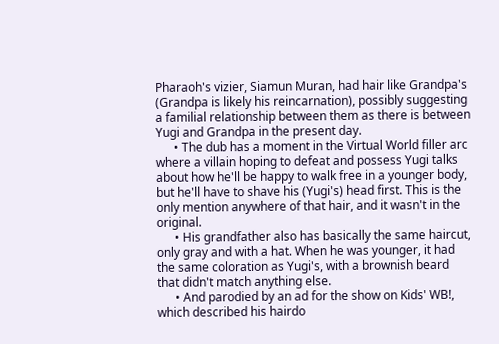Pharaoh's vizier, Siamun Muran, had hair like Grandpa's (Grandpa is likely his reincarnation), possibly suggesting a familial relationship between them as there is between Yugi and Grandpa in the present day.
      • The dub has a moment in the Virtual World filler arc where a villain hoping to defeat and possess Yugi talks about how he'll be happy to walk free in a younger body, but he'll have to shave his (Yugi's) head first. This is the only mention anywhere of that hair, and it wasn't in the original.
      • His grandfather also has basically the same haircut, only gray and with a hat. When he was younger, it had the same coloration as Yugi's, with a brownish beard that didn't match anything else.
      • And parodied by an ad for the show on Kids' WB!, which described his hairdo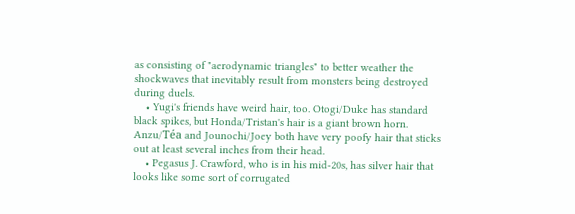as consisting of "aerodynamic triangles" to better weather the shockwaves that inevitably result from monsters being destroyed during duels.
    • Yugi's friends have weird hair, too. Otogi/Duke has standard black spikes, but Honda/Tristan's hair is a giant brown horn. Anzu/Téa and Jounochi/Joey both have very poofy hair that sticks out at least several inches from their head.
    • Pegasus J. Crawford, who is in his mid-20s, has silver hair that looks like some sort of corrugated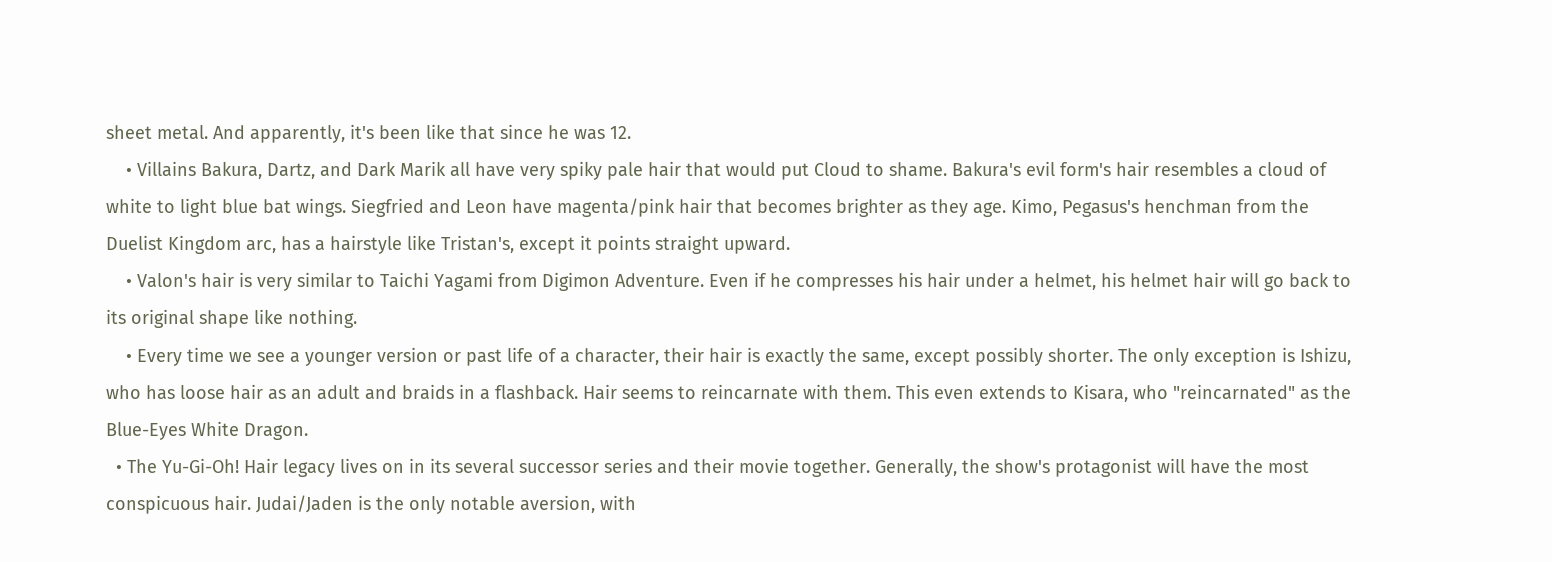sheet metal. And apparently, it's been like that since he was 12.
    • Villains Bakura, Dartz, and Dark Marik all have very spiky pale hair that would put Cloud to shame. Bakura's evil form's hair resembles a cloud of white to light blue bat wings. Siegfried and Leon have magenta/pink hair that becomes brighter as they age. Kimo, Pegasus's henchman from the Duelist Kingdom arc, has a hairstyle like Tristan's, except it points straight upward.
    • Valon's hair is very similar to Taichi Yagami from Digimon Adventure. Even if he compresses his hair under a helmet, his helmet hair will go back to its original shape like nothing.
    • Every time we see a younger version or past life of a character, their hair is exactly the same, except possibly shorter. The only exception is Ishizu, who has loose hair as an adult and braids in a flashback. Hair seems to reincarnate with them. This even extends to Kisara, who "reincarnated" as the Blue-Eyes White Dragon.
  • The Yu-Gi-Oh! Hair legacy lives on in its several successor series and their movie together. Generally, the show's protagonist will have the most conspicuous hair. Judai/Jaden is the only notable aversion, with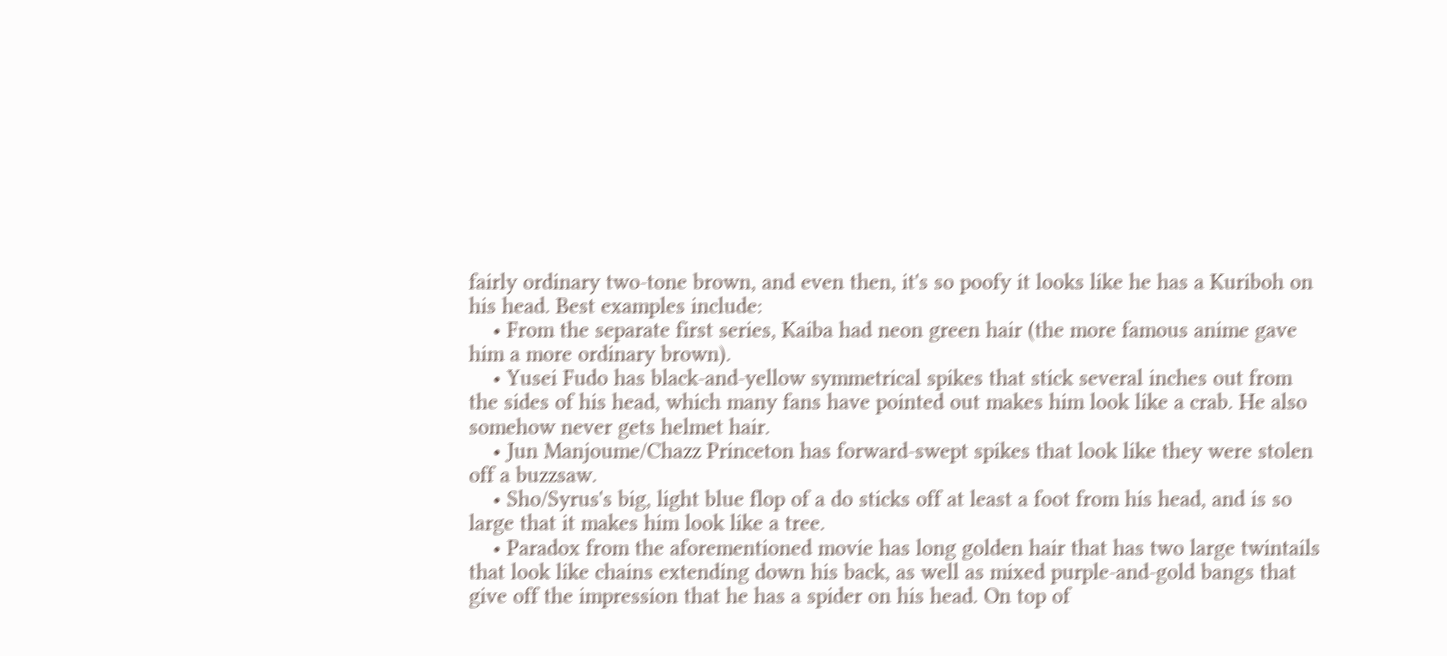fairly ordinary two-tone brown, and even then, it's so poofy it looks like he has a Kuriboh on his head. Best examples include:
    • From the separate first series, Kaiba had neon green hair (the more famous anime gave him a more ordinary brown).
    • Yusei Fudo has black-and-yellow symmetrical spikes that stick several inches out from the sides of his head, which many fans have pointed out makes him look like a crab. He also somehow never gets helmet hair.
    • Jun Manjoume/Chazz Princeton has forward-swept spikes that look like they were stolen off a buzzsaw.
    • Sho/Syrus's big, light blue flop of a do sticks off at least a foot from his head, and is so large that it makes him look like a tree.
    • Paradox from the aforementioned movie has long golden hair that has two large twintails that look like chains extending down his back, as well as mixed purple-and-gold bangs that give off the impression that he has a spider on his head. On top of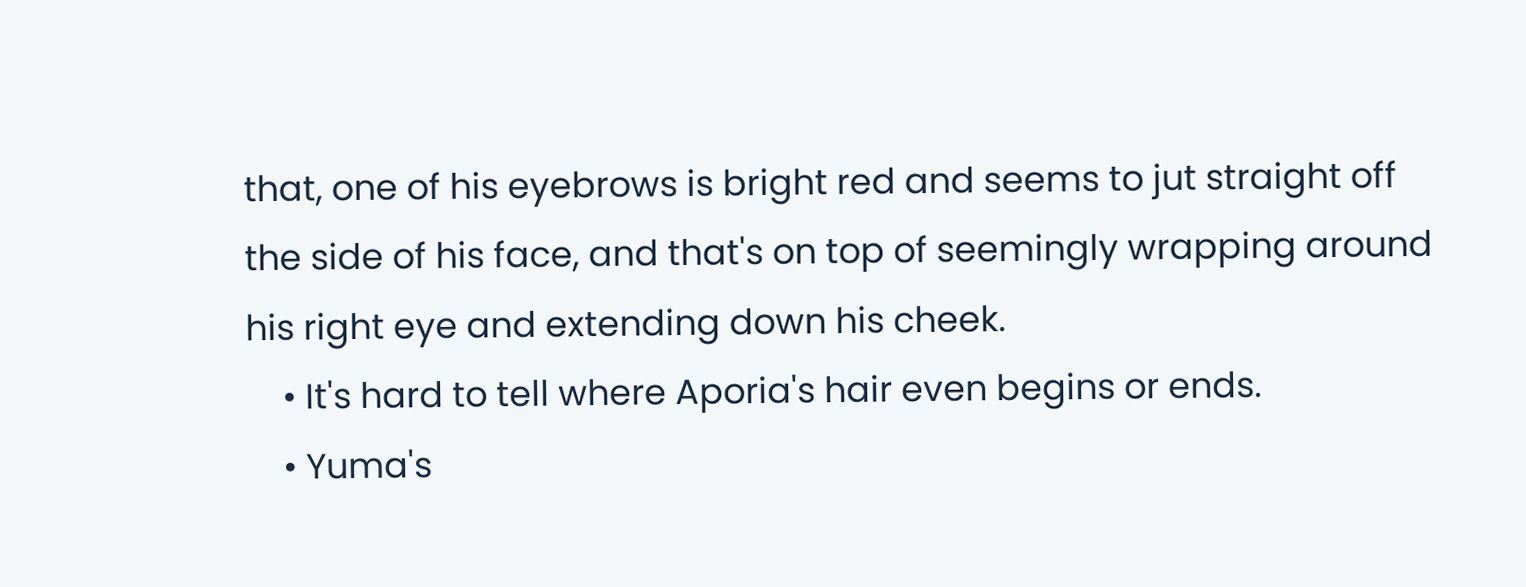that, one of his eyebrows is bright red and seems to jut straight off the side of his face, and that's on top of seemingly wrapping around his right eye and extending down his cheek.
    • It's hard to tell where Aporia's hair even begins or ends.
    • Yuma's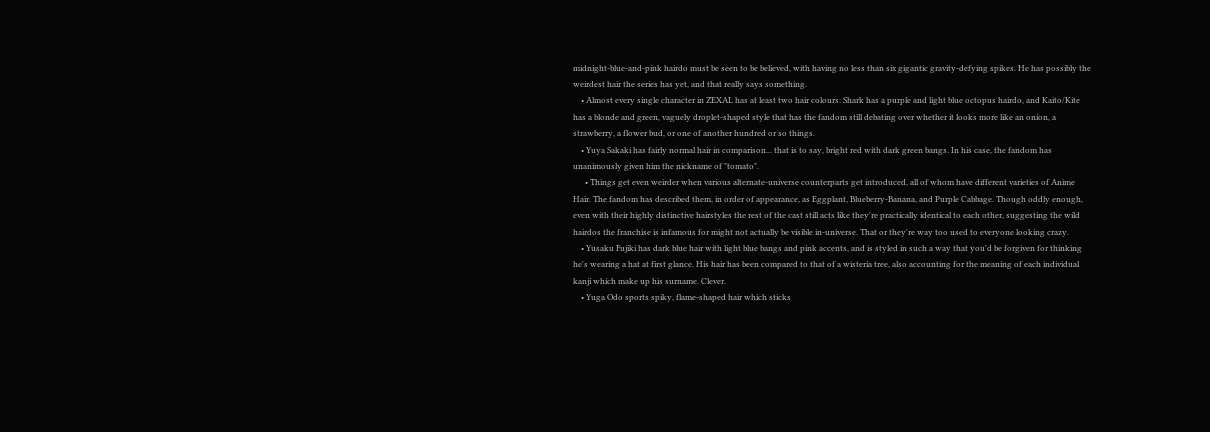midnight-blue-and-pink hairdo must be seen to be believed, with having no less than six gigantic gravity-defying spikes. He has possibly the weirdest hair the series has yet, and that really says something.
    • Almost every single character in ZEXAL has at least two hair colours: Shark has a purple and light blue octopus hairdo, and Kaito/Kite has a blonde and green, vaguely droplet-shaped style that has the fandom still debating over whether it looks more like an onion, a strawberry, a flower bud, or one of another hundred or so things.
    • Yuya Sakaki has fairly normal hair in comparison... that is to say, bright red with dark green bangs. In his case, the fandom has unanimously given him the nickname of "tomato".
      • Things get even weirder when various alternate-universe counterparts get introduced, all of whom have different varieties of Anime Hair. The fandom has described them, in order of appearance, as Eggplant, Blueberry-Banana, and Purple Cabbage. Though oddly enough, even with their highly distinctive hairstyles the rest of the cast still acts like they're practically identical to each other, suggesting the wild hairdos the franchise is infamous for might not actually be visible in-universe. That or they're way too used to everyone looking crazy.
    • Yusaku Fujiki has dark blue hair with light blue bangs and pink accents, and is styled in such a way that you'd be forgiven for thinking he's wearing a hat at first glance. His hair has been compared to that of a wisteria tree, also accounting for the meaning of each individual kanji which make up his surname. Clever.
    • Yuga Odo sports spiky, flame-shaped hair which sticks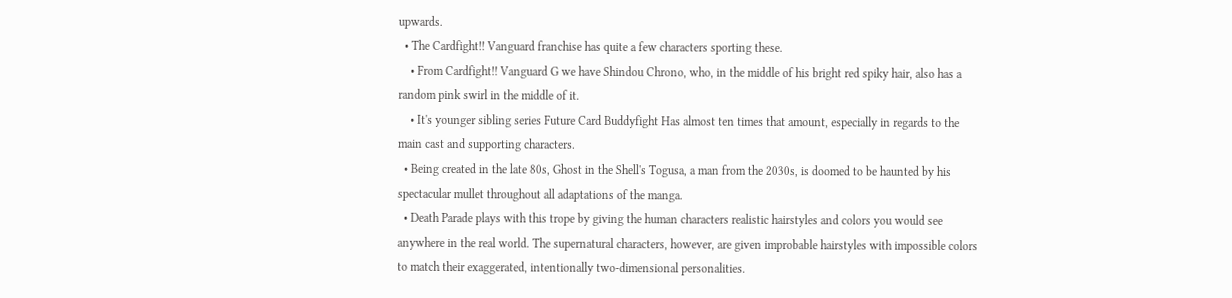upwards.
  • The Cardfight!! Vanguard franchise has quite a few characters sporting these.
    • From Cardfight!! Vanguard G we have Shindou Chrono, who, in the middle of his bright red spiky hair, also has a random pink swirl in the middle of it.
    • It's younger sibling series Future Card Buddyfight Has almost ten times that amount, especially in regards to the main cast and supporting characters.
  • Being created in the late 80s, Ghost in the Shell's Togusa, a man from the 2030s, is doomed to be haunted by his spectacular mullet throughout all adaptations of the manga.
  • Death Parade plays with this trope by giving the human characters realistic hairstyles and colors you would see anywhere in the real world. The supernatural characters, however, are given improbable hairstyles with impossible colors to match their exaggerated, intentionally two-dimensional personalities.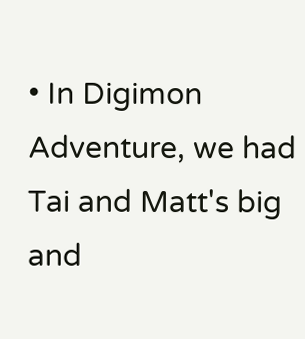• In Digimon Adventure, we had Tai and Matt's big and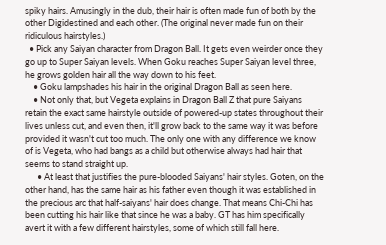spiky hairs. Amusingly in the dub, their hair is often made fun of both by the other Digidestined and each other. (The original never made fun on their ridiculous hairstyles.)
  • Pick any Saiyan character from Dragon Ball. It gets even weirder once they go up to Super Saiyan levels. When Goku reaches Super Saiyan level three, he grows golden hair all the way down to his feet.
    • Goku lampshades his hair in the original Dragon Ball as seen here.
    • Not only that, but Vegeta explains in Dragon Ball Z that pure Saiyans retain the exact same hairstyle outside of powered-up states throughout their lives unless cut, and even then, it'll grow back to the same way it was before provided it wasn't cut too much. The only one with any difference we know of is Vegeta, who had bangs as a child but otherwise always had hair that seems to stand straight up.
      • At least that justifies the pure-blooded Saiyans' hair styles. Goten, on the other hand, has the same hair as his father even though it was established in the precious arc that half-saiyans' hair does change. That means Chi-Chi has been cutting his hair like that since he was a baby. GT has him specifically avert it with a few different hairstyles, some of which still fall here.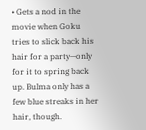• Gets a nod in the movie when Goku tries to slick back his hair for a party—only for it to spring back up. Bulma only has a few blue streaks in her hair, though.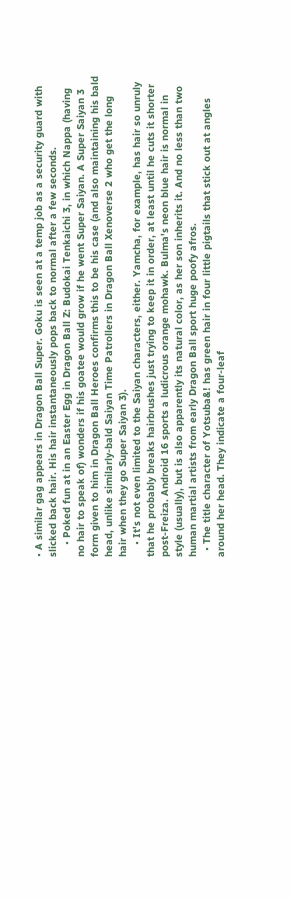• A similar gag appears in Dragon Ball Super. Goku is seen at a temp job as a security guard with slicked back hair. His hair instantaneously pops back to normal after a few seconds.
    • Poked fun at in an Easter Egg in Dragon Ball Z: Budokai Tenkaichi 3, in which Nappa (having no hair to speak of) wonders if his goatee would grow if he went Super Saiyan. A Super Saiyan 3 form given to him in Dragon Ball Heroes confirms this to be his case (and also maintaining his bald head, unlike similarly-bald Saiyan Time Patrollers in Dragon Ball Xenoverse 2 who get the long hair when they go Super Saiyan 3).
    • It's not even limited to the Saiyan characters, either. Yamcha, for example, has hair so unruly that he probably breaks hairbrushes just trying to keep it in order, at least until he cuts it shorter post-Freiza. Android 16 sports a ludicrous orange mohawk. Bulma's neon blue hair is normal in style (usually), but is also apparently its natural color, as her son inherits it. And no less than two human martial artists from early Dragon Ball sport huge poofy afros.
  • The title character of Yotsuba&! has green hair in four little pigtails that stick out at angles around her head. They indicate a four-leaf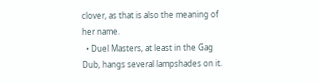clover, as that is also the meaning of her name.
  • Duel Masters, at least in the Gag Dub, hangs several lampshades on it.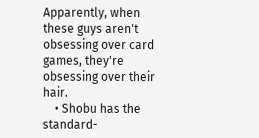Apparently, when these guys aren't obsessing over card games, they're obsessing over their hair.
    • Shobu has the standard-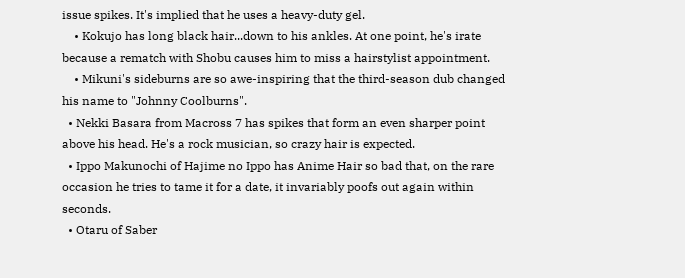issue spikes. It's implied that he uses a heavy-duty gel.
    • Kokujo has long black hair...down to his ankles. At one point, he's irate because a rematch with Shobu causes him to miss a hairstylist appointment.
    • Mikuni's sideburns are so awe-inspiring that the third-season dub changed his name to "Johnny Coolburns".
  • Nekki Basara from Macross 7 has spikes that form an even sharper point above his head. He's a rock musician, so crazy hair is expected.
  • Ippo Makunochi of Hajime no Ippo has Anime Hair so bad that, on the rare occasion he tries to tame it for a date, it invariably poofs out again within seconds.
  • Otaru of Saber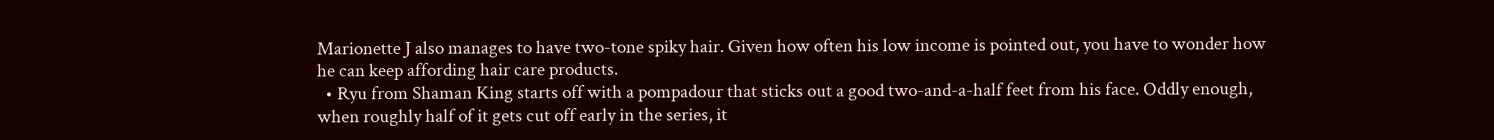Marionette J also manages to have two-tone spiky hair. Given how often his low income is pointed out, you have to wonder how he can keep affording hair care products.
  • Ryu from Shaman King starts off with a pompadour that sticks out a good two-and-a-half feet from his face. Oddly enough, when roughly half of it gets cut off early in the series, it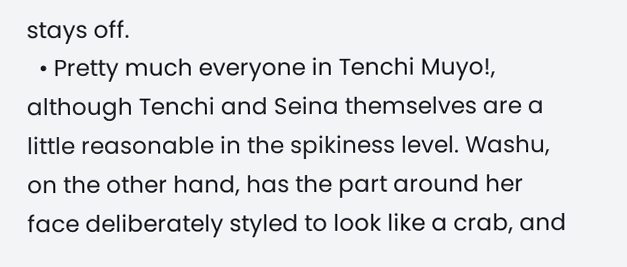stays off.
  • Pretty much everyone in Tenchi Muyo!, although Tenchi and Seina themselves are a little reasonable in the spikiness level. Washu, on the other hand, has the part around her face deliberately styled to look like a crab, and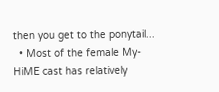then you get to the ponytail...
  • Most of the female My-HiME cast has relatively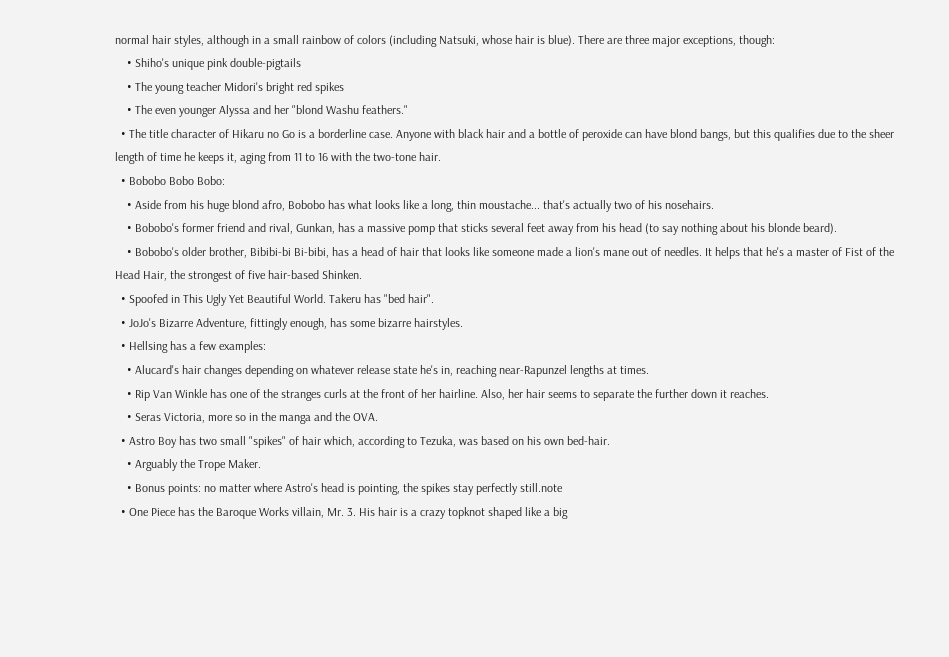normal hair styles, although in a small rainbow of colors (including Natsuki, whose hair is blue). There are three major exceptions, though:
    • Shiho's unique pink double-pigtails
    • The young teacher Midori's bright red spikes
    • The even younger Alyssa and her "blond Washu feathers."
  • The title character of Hikaru no Go is a borderline case. Anyone with black hair and a bottle of peroxide can have blond bangs, but this qualifies due to the sheer length of time he keeps it, aging from 11 to 16 with the two-tone hair.
  • Bobobo Bobo Bobo:
    • Aside from his huge blond afro, Bobobo has what looks like a long, thin moustache... that's actually two of his nosehairs.
    • Bobobo's former friend and rival, Gunkan, has a massive pomp that sticks several feet away from his head (to say nothing about his blonde beard).
    • Bobobo's older brother, Bibibi-bi Bi-bibi, has a head of hair that looks like someone made a lion's mane out of needles. It helps that he's a master of Fist of the Head Hair, the strongest of five hair-based Shinken.
  • Spoofed in This Ugly Yet Beautiful World. Takeru has "bed hair".
  • JoJo's Bizarre Adventure, fittingly enough, has some bizarre hairstyles.
  • Hellsing has a few examples:
    • Alucard's hair changes depending on whatever release state he's in, reaching near-Rapunzel lengths at times.
    • Rip Van Winkle has one of the stranges curls at the front of her hairline. Also, her hair seems to separate the further down it reaches.
    • Seras Victoria, more so in the manga and the OVA.
  • Astro Boy has two small "spikes" of hair which, according to Tezuka, was based on his own bed-hair.
    • Arguably the Trope Maker.
    • Bonus points: no matter where Astro's head is pointing, the spikes stay perfectly still.note
  • One Piece has the Baroque Works villain, Mr. 3. His hair is a crazy topknot shaped like a big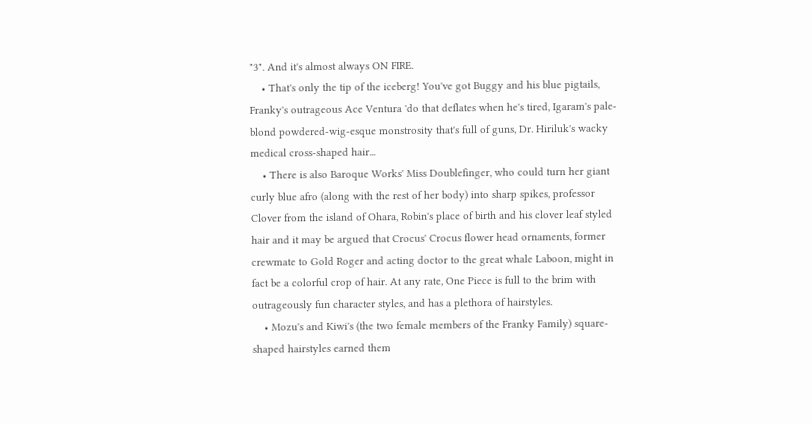"3". And it's almost always ON FIRE.
    • That's only the tip of the iceberg! You've got Buggy and his blue pigtails, Franky's outrageous Ace Ventura 'do that deflates when he's tired, Igaram's pale-blond powdered-wig-esque monstrosity that's full of guns, Dr. Hiriluk's wacky medical cross-shaped hair...
    • There is also Baroque Works' Miss Doublefinger, who could turn her giant curly blue afro (along with the rest of her body) into sharp spikes, professor Clover from the island of Ohara, Robin's place of birth and his clover leaf styled hair and it may be argued that Crocus' Crocus flower head ornaments, former crewmate to Gold Roger and acting doctor to the great whale Laboon, might in fact be a colorful crop of hair. At any rate, One Piece is full to the brim with outrageously fun character styles, and has a plethora of hairstyles.
    • Mozu's and Kiwi's (the two female members of the Franky Family) square-shaped hairstyles earned them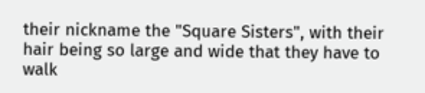their nickname the "Square Sisters", with their hair being so large and wide that they have to walk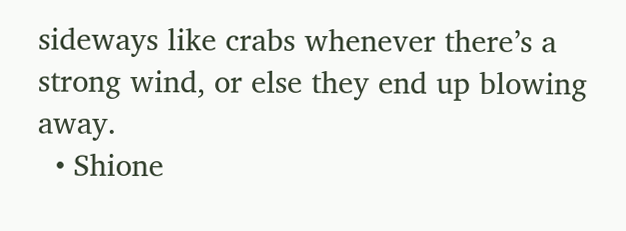sideways like crabs whenever there’s a strong wind, or else they end up blowing away.
  • Shione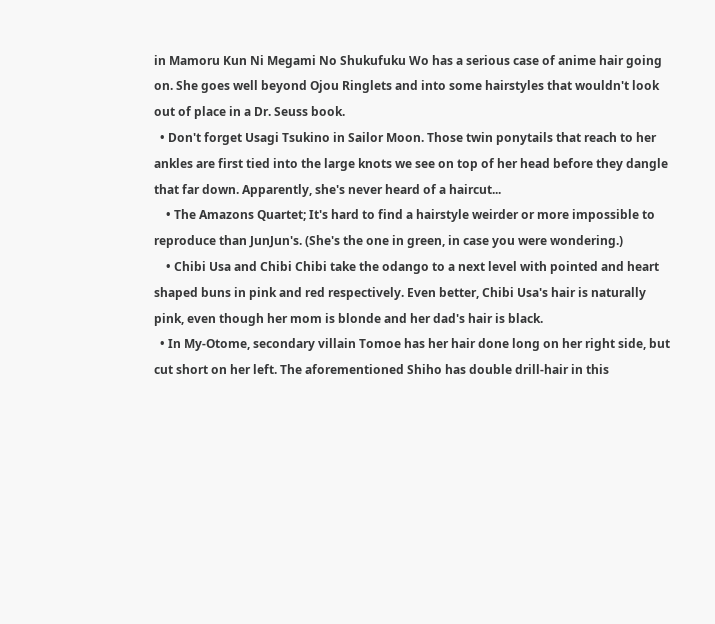in Mamoru Kun Ni Megami No Shukufuku Wo has a serious case of anime hair going on. She goes well beyond Ojou Ringlets and into some hairstyles that wouldn't look out of place in a Dr. Seuss book.
  • Don't forget Usagi Tsukino in Sailor Moon. Those twin ponytails that reach to her ankles are first tied into the large knots we see on top of her head before they dangle that far down. Apparently, she's never heard of a haircut...
    • The Amazons Quartet; It's hard to find a hairstyle weirder or more impossible to reproduce than JunJun's. (She's the one in green, in case you were wondering.)
    • Chibi Usa and Chibi Chibi take the odango to a next level with pointed and heart shaped buns in pink and red respectively. Even better, Chibi Usa's hair is naturally pink, even though her mom is blonde and her dad's hair is black.
  • In My-Otome, secondary villain Tomoe has her hair done long on her right side, but cut short on her left. The aforementioned Shiho has double drill-hair in this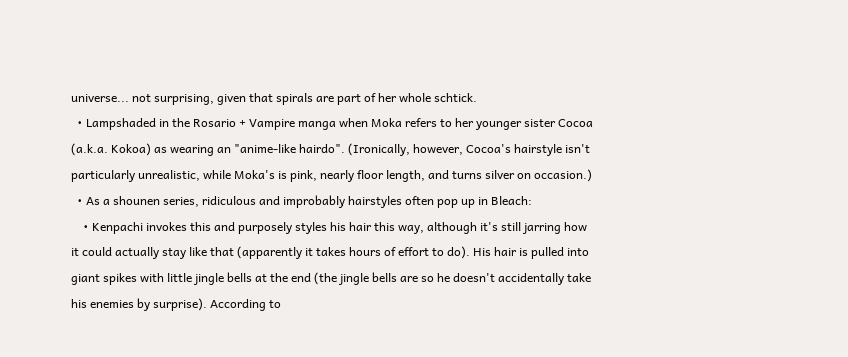universe... not surprising, given that spirals are part of her whole schtick.
  • Lampshaded in the Rosario + Vampire manga when Moka refers to her younger sister Cocoa (a.k.a. Kokoa) as wearing an "anime-like hairdo". (Ironically, however, Cocoa's hairstyle isn't particularly unrealistic, while Moka's is pink, nearly floor length, and turns silver on occasion.)
  • As a shounen series, ridiculous and improbably hairstyles often pop up in Bleach:
    • Kenpachi invokes this and purposely styles his hair this way, although it's still jarring how it could actually stay like that (apparently it takes hours of effort to do). His hair is pulled into giant spikes with little jingle bells at the end (the jingle bells are so he doesn't accidentally take his enemies by surprise). According to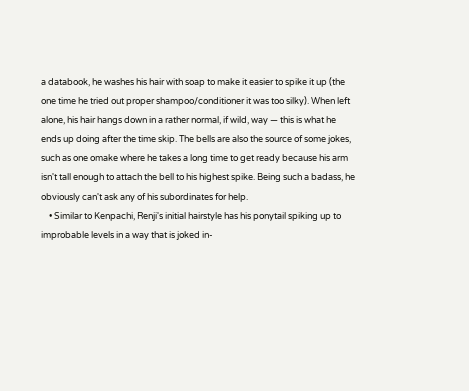a databook, he washes his hair with soap to make it easier to spike it up (the one time he tried out proper shampoo/conditioner it was too silky). When left alone, his hair hangs down in a rather normal, if wild, way — this is what he ends up doing after the time skip. The bells are also the source of some jokes, such as one omake where he takes a long time to get ready because his arm isn't tall enough to attach the bell to his highest spike. Being such a badass, he obviously can't ask any of his subordinates for help.
    • Similar to Kenpachi, Renji's initial hairstyle has his ponytail spiking up to improbable levels in a way that is joked in-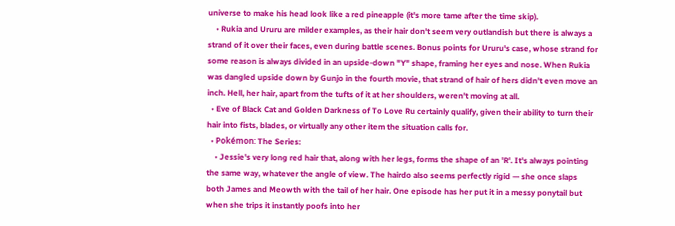universe to make his head look like a red pineapple (it's more tame after the time skip).
    • Rukia and Ururu are milder examples, as their hair don't seem very outlandish but there is always a strand of it over their faces, even during battle scenes. Bonus points for Ururu's case, whose strand for some reason is always divided in an upside-down "Y" shape, framing her eyes and nose. When Rukia was dangled upside down by Gunjo in the fourth movie, that strand of hair of hers didn't even move an inch. Hell, her hair, apart from the tufts of it at her shoulders, weren't moving at all.
  • Eve of Black Cat and Golden Darkness of To Love Ru certainly qualify, given their ability to turn their hair into fists, blades, or virtually any other item the situation calls for.
  • Pokémon: The Series:
    • Jessie's very long red hair that, along with her legs, forms the shape of an 'R'. It's always pointing the same way, whatever the angle of view. The hairdo also seems perfectly rigid — she once slaps both James and Meowth with the tail of her hair. One episode has her put it in a messy ponytail but when she trips it instantly poofs into her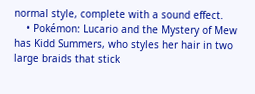normal style, complete with a sound effect.
    • Pokémon: Lucario and the Mystery of Mew has Kidd Summers, who styles her hair in two large braids that stick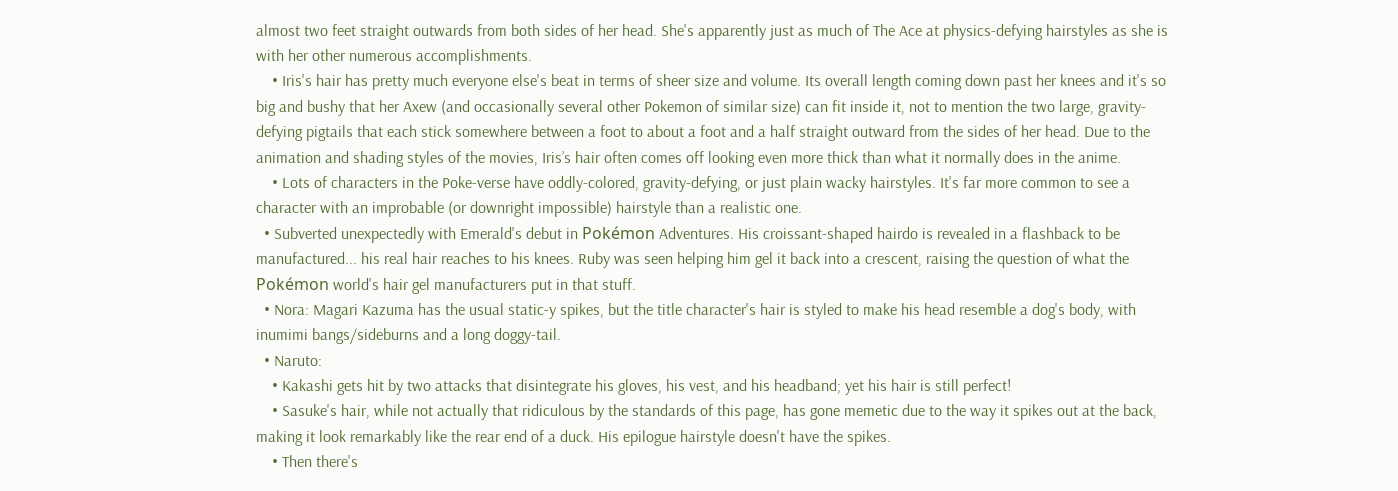almost two feet straight outwards from both sides of her head. She's apparently just as much of The Ace at physics-defying hairstyles as she is with her other numerous accomplishments.
    • Iris's hair has pretty much everyone else's beat in terms of sheer size and volume. Its overall length coming down past her knees and it's so big and bushy that her Axew (and occasionally several other Pokemon of similar size) can fit inside it, not to mention the two large, gravity-defying pigtails that each stick somewhere between a foot to about a foot and a half straight outward from the sides of her head. Due to the animation and shading styles of the movies, Iris’s hair often comes off looking even more thick than what it normally does in the anime.
    • Lots of characters in the Poke-verse have oddly-colored, gravity-defying, or just plain wacky hairstyles. It's far more common to see a character with an improbable (or downright impossible) hairstyle than a realistic one.
  • Subverted unexpectedly with Emerald's debut in Pokémon Adventures. His croissant-shaped hairdo is revealed in a flashback to be manufactured... his real hair reaches to his knees. Ruby was seen helping him gel it back into a crescent, raising the question of what the Pokémon world's hair gel manufacturers put in that stuff.
  • Nora: Magari Kazuma has the usual static-y spikes, but the title character's hair is styled to make his head resemble a dog's body, with inumimi bangs/sideburns and a long doggy-tail.
  • Naruto:
    • Kakashi gets hit by two attacks that disintegrate his gloves, his vest, and his headband; yet his hair is still perfect!
    • Sasuke's hair, while not actually that ridiculous by the standards of this page, has gone memetic due to the way it spikes out at the back, making it look remarkably like the rear end of a duck. His epilogue hairstyle doesn't have the spikes.
    • Then there's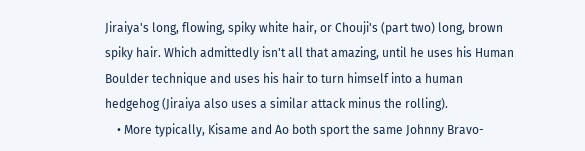Jiraiya's long, flowing, spiky white hair, or Chouji's (part two) long, brown spiky hair. Which admittedly isn't all that amazing, until he uses his Human Boulder technique and uses his hair to turn himself into a human hedgehog (Jiraiya also uses a similar attack minus the rolling).
    • More typically, Kisame and Ao both sport the same Johnny Bravo-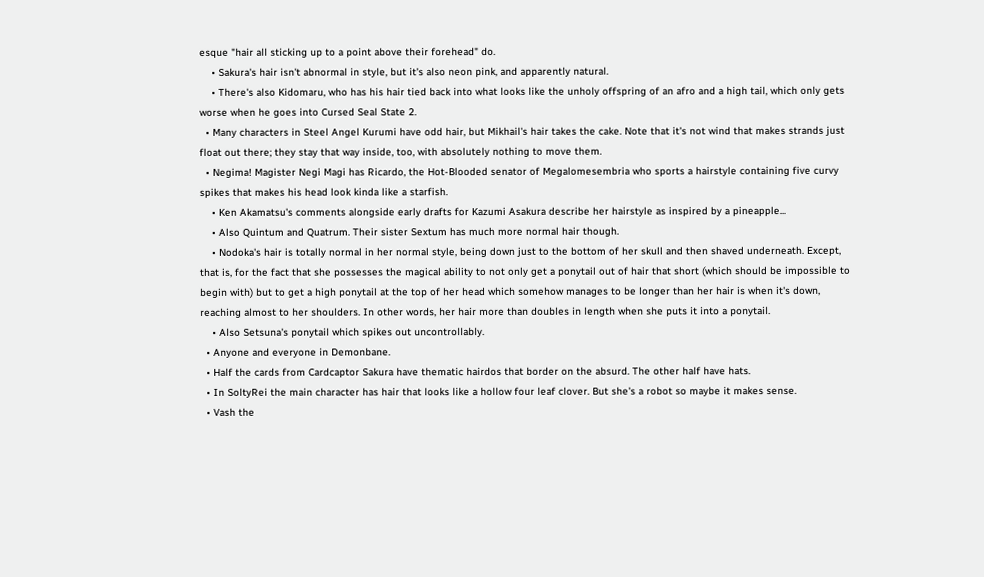esque "hair all sticking up to a point above their forehead" do.
    • Sakura's hair isn't abnormal in style, but it's also neon pink, and apparently natural.
    • There's also Kidomaru, who has his hair tied back into what looks like the unholy offspring of an afro and a high tail, which only gets worse when he goes into Cursed Seal State 2.
  • Many characters in Steel Angel Kurumi have odd hair, but Mikhail's hair takes the cake. Note that it's not wind that makes strands just float out there; they stay that way inside, too, with absolutely nothing to move them.
  • Negima! Magister Negi Magi has Ricardo, the Hot-Blooded senator of Megalomesembria who sports a hairstyle containing five curvy spikes that makes his head look kinda like a starfish.
    • Ken Akamatsu's comments alongside early drafts for Kazumi Asakura describe her hairstyle as inspired by a pineapple...
    • Also Quintum and Quatrum. Their sister Sextum has much more normal hair though.
    • Nodoka's hair is totally normal in her normal style, being down just to the bottom of her skull and then shaved underneath. Except, that is, for the fact that she possesses the magical ability to not only get a ponytail out of hair that short (which should be impossible to begin with) but to get a high ponytail at the top of her head which somehow manages to be longer than her hair is when it's down, reaching almost to her shoulders. In other words, her hair more than doubles in length when she puts it into a ponytail.
    • Also Setsuna's ponytail which spikes out uncontrollably.
  • Anyone and everyone in Demonbane.
  • Half the cards from Cardcaptor Sakura have thematic hairdos that border on the absurd. The other half have hats.
  • In SoltyRei the main character has hair that looks like a hollow four leaf clover. But she's a robot so maybe it makes sense.
  • Vash the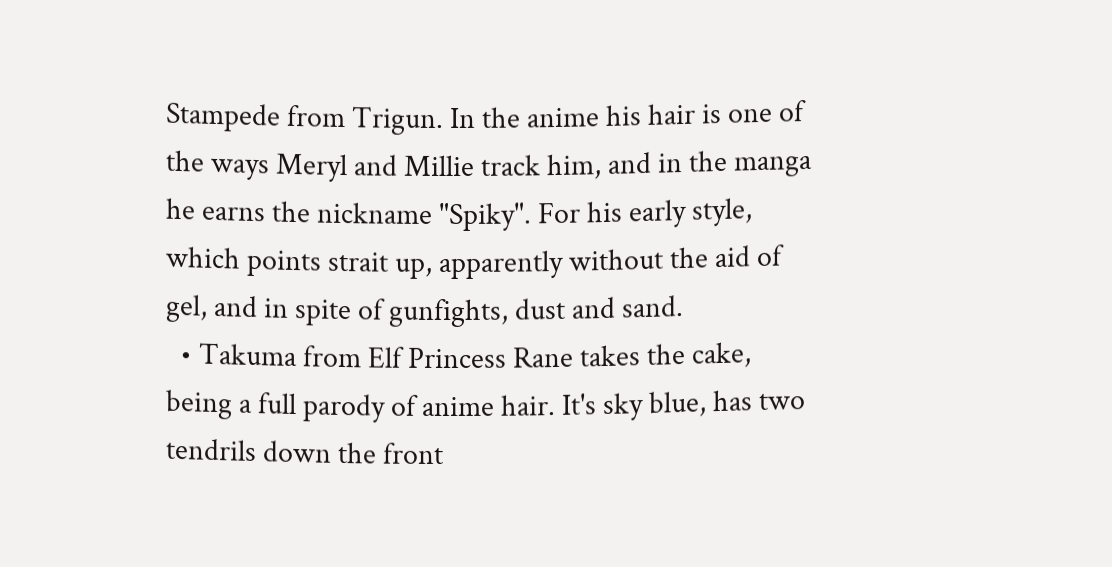Stampede from Trigun. In the anime his hair is one of the ways Meryl and Millie track him, and in the manga he earns the nickname "Spiky". For his early style, which points strait up, apparently without the aid of gel, and in spite of gunfights, dust and sand.
  • Takuma from Elf Princess Rane takes the cake, being a full parody of anime hair. It's sky blue, has two tendrils down the front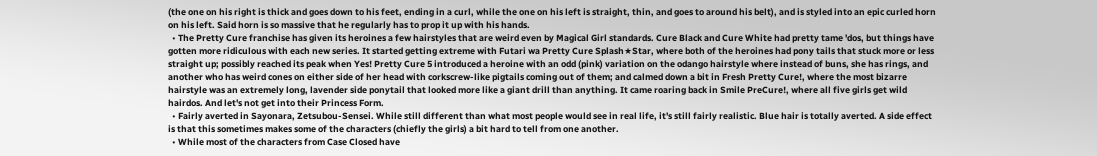(the one on his right is thick and goes down to his feet, ending in a curl, while the one on his left is straight, thin, and goes to around his belt), and is styled into an epic curled horn on his left. Said horn is so massive that he regularly has to prop it up with his hands.
  • The Pretty Cure franchise has given its heroines a few hairstyles that are weird even by Magical Girl standards. Cure Black and Cure White had pretty tame 'dos, but things have gotten more ridiculous with each new series. It started getting extreme with Futari wa Pretty Cure Splash★Star, where both of the heroines had pony tails that stuck more or less straight up; possibly reached its peak when Yes! Pretty Cure 5 introduced a heroine with an odd (pink) variation on the odango hairstyle where instead of buns, she has rings, and another who has weird cones on either side of her head with corkscrew-like pigtails coming out of them; and calmed down a bit in Fresh Pretty Cure!, where the most bizarre hairstyle was an extremely long, lavender side ponytail that looked more like a giant drill than anything. It came roaring back in Smile PreCure!, where all five girls get wild hairdos. And let's not get into their Princess Form.
  • Fairly averted in Sayonara, Zetsubou-Sensei. While still different than what most people would see in real life, it's still fairly realistic. Blue hair is totally averted. A side effect is that this sometimes makes some of the characters (chiefly the girls) a bit hard to tell from one another.
  • While most of the characters from Case Closed have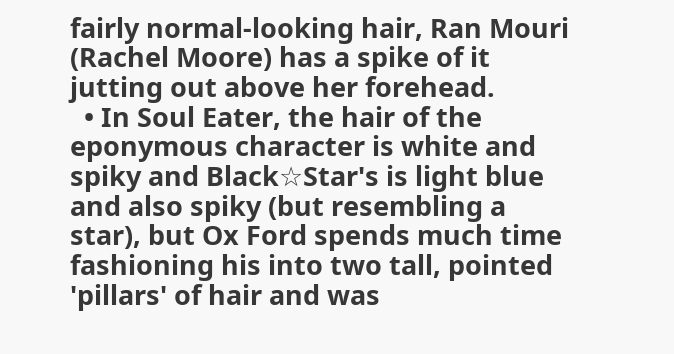fairly normal-looking hair, Ran Mouri (Rachel Moore) has a spike of it jutting out above her forehead.
  • In Soul Eater, the hair of the eponymous character is white and spiky and Black☆Star's is light blue and also spiky (but resembling a star), but Ox Ford spends much time fashioning his into two tall, pointed 'pillars' of hair and was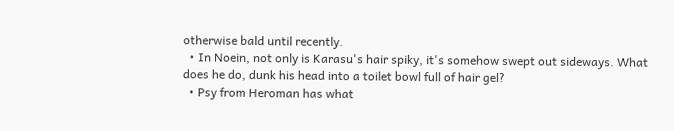otherwise bald until recently.
  • In Noein, not only is Karasu's hair spiky, it's somehow swept out sideways. What does he do, dunk his head into a toilet bowl full of hair gel?
  • Psy from Heroman has what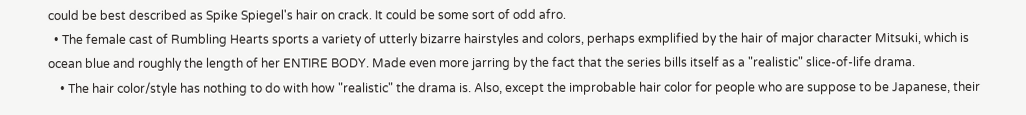could be best described as Spike Spiegel's hair on crack. It could be some sort of odd afro.
  • The female cast of Rumbling Hearts sports a variety of utterly bizarre hairstyles and colors, perhaps exmplified by the hair of major character Mitsuki, which is ocean blue and roughly the length of her ENTIRE BODY. Made even more jarring by the fact that the series bills itself as a "realistic" slice-of-life drama.
    • The hair color/style has nothing to do with how "realistic" the drama is. Also, except the improbable hair color for people who are suppose to be Japanese, their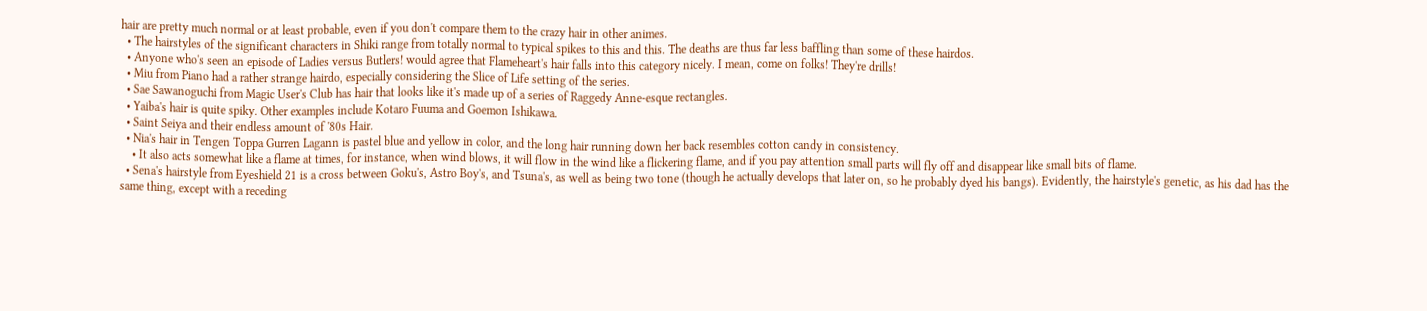hair are pretty much normal or at least probable, even if you don't compare them to the crazy hair in other animes.
  • The hairstyles of the significant characters in Shiki range from totally normal to typical spikes to this and this. The deaths are thus far less baffling than some of these hairdos.
  • Anyone who's seen an episode of Ladies versus Butlers! would agree that Flameheart's hair falls into this category nicely. I mean, come on folks! They're drills!
  • Miu from Piano had a rather strange hairdo, especially considering the Slice of Life setting of the series.
  • Sae Sawanoguchi from Magic User's Club has hair that looks like it's made up of a series of Raggedy Anne-esque rectangles.
  • Yaiba's hair is quite spiky. Other examples include Kotaro Fuuma and Goemon Ishikawa.
  • Saint Seiya and their endless amount of '80s Hair.
  • Nia's hair in Tengen Toppa Gurren Lagann is pastel blue and yellow in color, and the long hair running down her back resembles cotton candy in consistency.
    • It also acts somewhat like a flame at times, for instance, when wind blows, it will flow in the wind like a flickering flame, and if you pay attention small parts will fly off and disappear like small bits of flame.
  • Sena's hairstyle from Eyeshield 21 is a cross between Goku's, Astro Boy's, and Tsuna's, as well as being two tone (though he actually develops that later on, so he probably dyed his bangs). Evidently, the hairstyle's genetic, as his dad has the same thing, except with a receding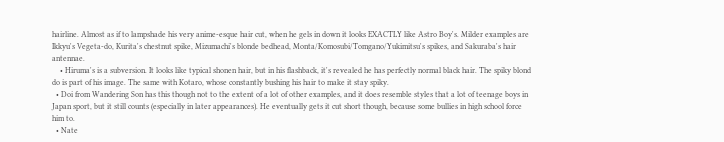hairline. Almost as if to lampshade his very anime-esque hair cut, when he gels in down it looks EXACTLY like Astro Boy's. Milder examples are Ikkyu's Vegeta-do, Kurita's chestnut spike, Mizumachi's blonde bedhead, Monta/Komosubi/Tomgano/Yukimitsu's spikes, and Sakuraba's hair antennae.
    • Hiruma's is a subversion. It looks like typical shonen hair, but in his flashback, it's revealed he has perfectly normal black hair. The spiky blond do is part of his image. The same with Kotaro, whose constantly bushing his hair to make it stay spiky.
  • Doi from Wandering Son has this though not to the extent of a lot of other examples, and it does resemble styles that a lot of teenage boys in Japan sport, but it still counts (especially in later appearances). He eventually gets it cut short though, because some bullies in high school force him to.
  • Nate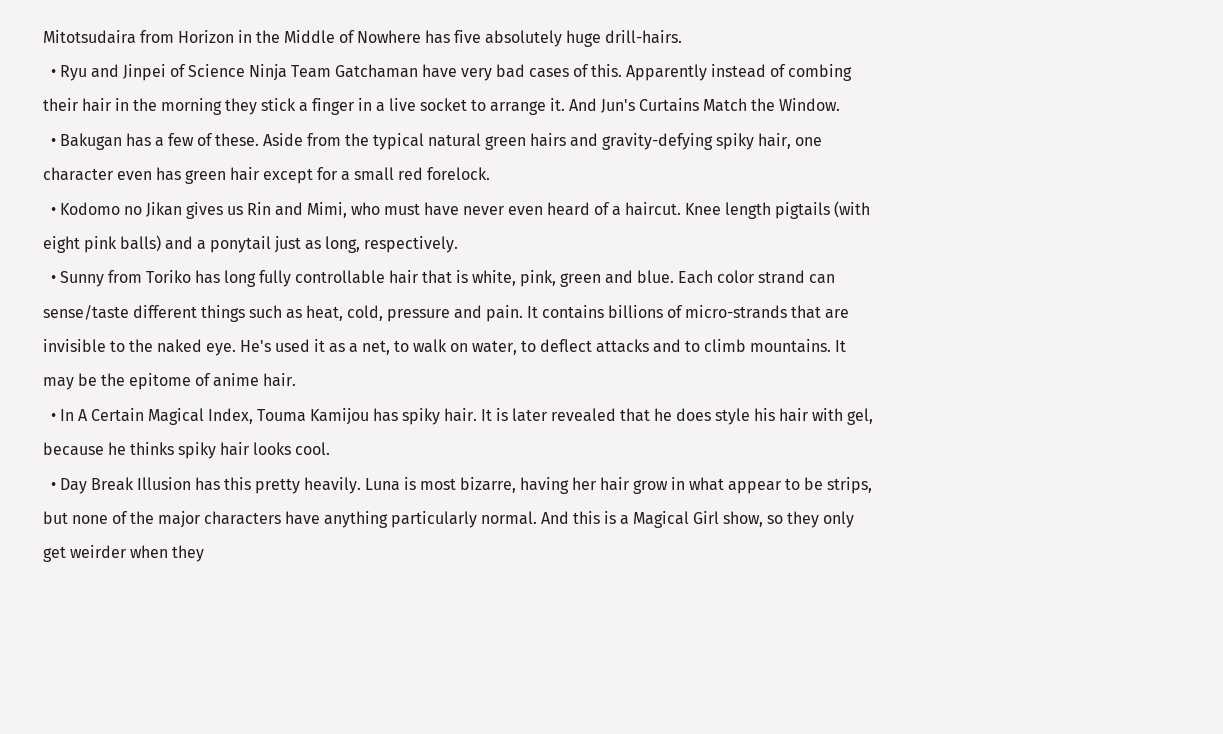Mitotsudaira from Horizon in the Middle of Nowhere has five absolutely huge drill-hairs.
  • Ryu and Jinpei of Science Ninja Team Gatchaman have very bad cases of this. Apparently instead of combing their hair in the morning they stick a finger in a live socket to arrange it. And Jun's Curtains Match the Window.
  • Bakugan has a few of these. Aside from the typical natural green hairs and gravity-defying spiky hair, one character even has green hair except for a small red forelock.
  • Kodomo no Jikan gives us Rin and Mimi, who must have never even heard of a haircut. Knee length pigtails (with eight pink balls) and a ponytail just as long, respectively.
  • Sunny from Toriko has long fully controllable hair that is white, pink, green and blue. Each color strand can sense/taste different things such as heat, cold, pressure and pain. It contains billions of micro-strands that are invisible to the naked eye. He's used it as a net, to walk on water, to deflect attacks and to climb mountains. It may be the epitome of anime hair.
  • In A Certain Magical Index, Touma Kamijou has spiky hair. It is later revealed that he does style his hair with gel, because he thinks spiky hair looks cool.
  • Day Break Illusion has this pretty heavily. Luna is most bizarre, having her hair grow in what appear to be strips, but none of the major characters have anything particularly normal. And this is a Magical Girl show, so they only get weirder when they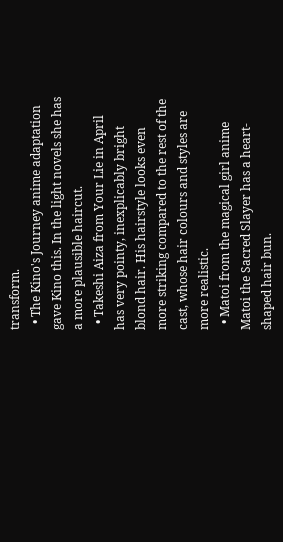transform.
  • The Kino's Journey anime adaptation gave Kino this. In the light novels she has a more plausible haircut.
  • Takeshi Aiza from Your Lie in April has very pointy, inexplicably bright blond hair. His hairstyle looks even more striking compared to the rest of the cast, whose hair colours and styles are more realistic.
  • Matoi from the magical girl anime Matoi the Sacred Slayer has a heart-shaped hair bun.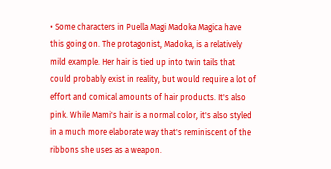• Some characters in Puella Magi Madoka Magica have this going on. The protagonist, Madoka, is a relatively mild example. Her hair is tied up into twin tails that could probably exist in reality, but would require a lot of effort and comical amounts of hair products. It's also pink. While Mami's hair is a normal color, it's also styled in a much more elaborate way that's reminiscent of the ribbons she uses as a weapon.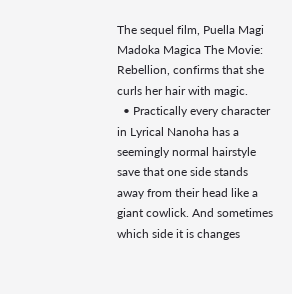The sequel film, Puella Magi Madoka Magica The Movie: Rebellion, confirms that she curls her hair with magic.
  • Practically every character in Lyrical Nanoha has a seemingly normal hairstyle save that one side stands away from their head like a giant cowlick. And sometimes which side it is changes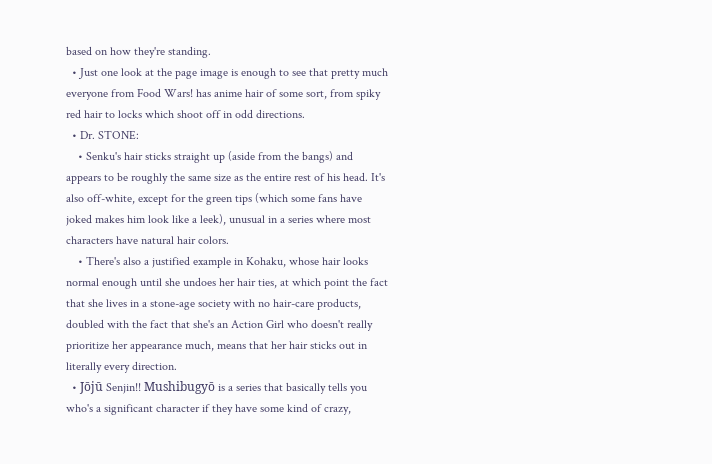based on how they're standing.
  • Just one look at the page image is enough to see that pretty much everyone from Food Wars! has anime hair of some sort, from spiky red hair to locks which shoot off in odd directions.
  • Dr. STONE:
    • Senku's hair sticks straight up (aside from the bangs) and appears to be roughly the same size as the entire rest of his head. It's also off-white, except for the green tips (which some fans have joked makes him look like a leek), unusual in a series where most characters have natural hair colors.
    • There's also a justified example in Kohaku, whose hair looks normal enough until she undoes her hair ties, at which point the fact that she lives in a stone-age society with no hair-care products, doubled with the fact that she's an Action Girl who doesn't really prioritize her appearance much, means that her hair sticks out in literally every direction.
  • Jōjū Senjin!! Mushibugyō is a series that basically tells you who's a significant character if they have some kind of crazy,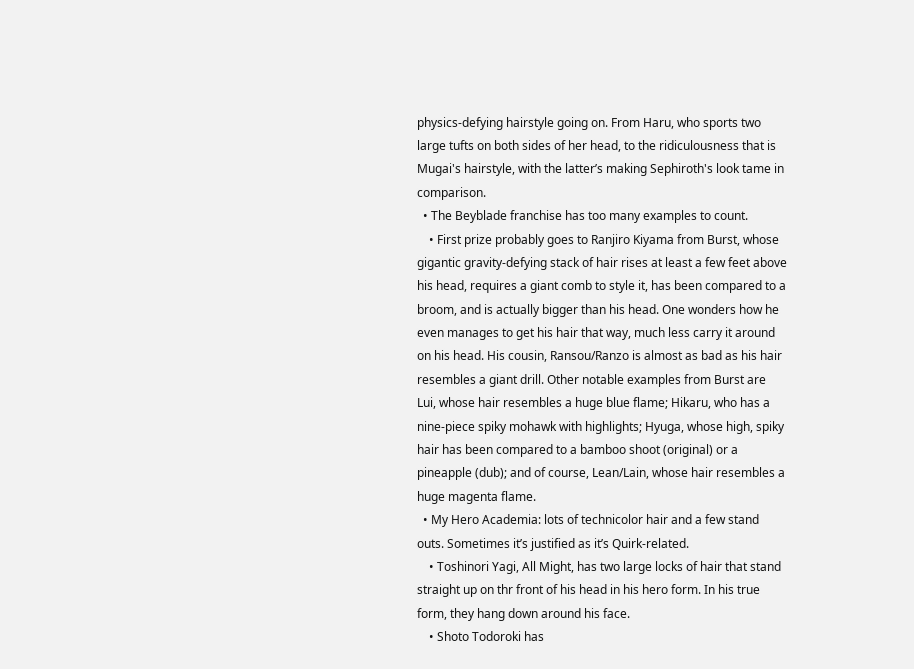physics-defying hairstyle going on. From Haru, who sports two large tufts on both sides of her head, to the ridiculousness that is Mugai's hairstyle, with the latter’s making Sephiroth's look tame in comparison.
  • The Beyblade franchise has too many examples to count.
    • First prize probably goes to Ranjiro Kiyama from Burst, whose gigantic gravity-defying stack of hair rises at least a few feet above his head, requires a giant comb to style it, has been compared to a broom, and is actually bigger than his head. One wonders how he even manages to get his hair that way, much less carry it around on his head. His cousin, Ransou/Ranzo is almost as bad as his hair resembles a giant drill. Other notable examples from Burst are Lui, whose hair resembles a huge blue flame; Hikaru, who has a nine-piece spiky mohawk with highlights; Hyuga, whose high, spiky hair has been compared to a bamboo shoot (original) or a pineapple (dub); and of course, Lean/Lain, whose hair resembles a huge magenta flame.
  • My Hero Academia: lots of technicolor hair and a few stand outs. Sometimes it’s justified as it’s Quirk-related.
    • Toshinori Yagi, All Might, has two large locks of hair that stand straight up on thr front of his head in his hero form. In his true form, they hang down around his face.
    • Shoto Todoroki has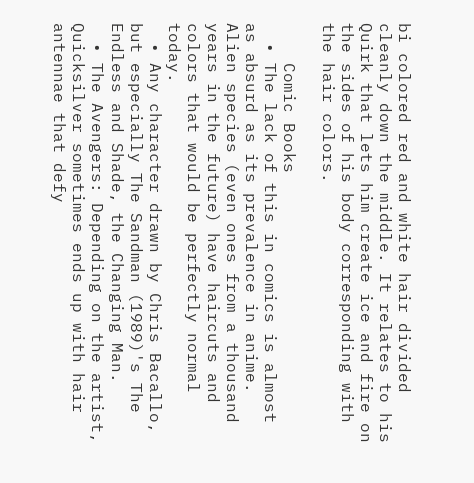bi colored red and white hair divided cleanly down the middle. It relates to his Quirk that lets him create ice and fire on the sides of his body corresponding with the hair colors.

    Comic Books
  • The lack of this in comics is almost as absurd as its prevalence in anime. Alien species (even ones from a thousand years in the future) have haircuts and colors that would be perfectly normal today.
  • Any character drawn by Chris Bacallo, but especially The Sandman (1989)'s The Endless and Shade, the Changing Man.
  • The Avengers: Depending on the artist, Quicksilver sometimes ends up with hair antennae that defy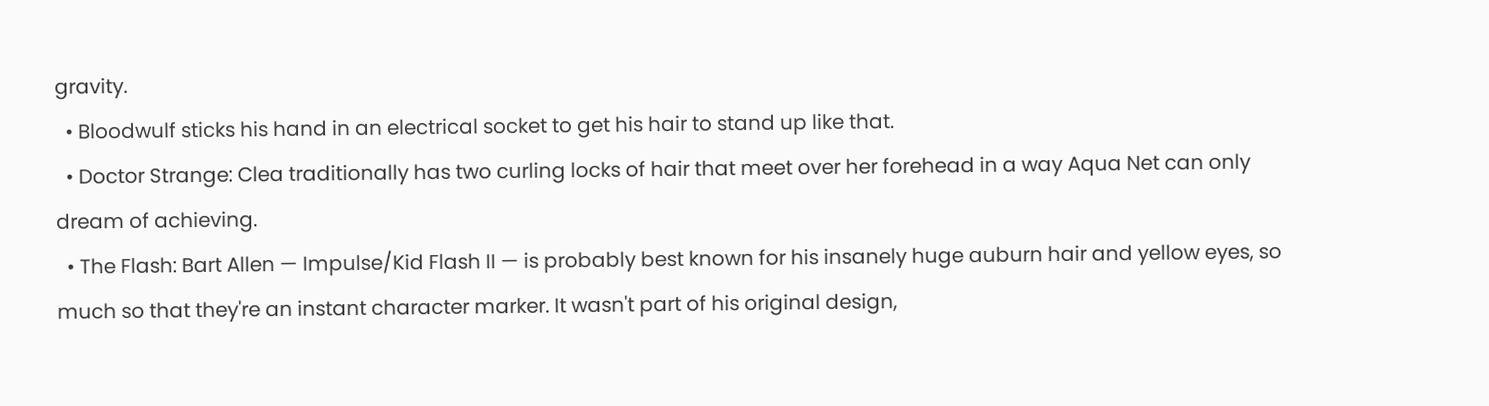gravity.
  • Bloodwulf sticks his hand in an electrical socket to get his hair to stand up like that.
  • Doctor Strange: Clea traditionally has two curling locks of hair that meet over her forehead in a way Aqua Net can only dream of achieving.
  • The Flash: Bart Allen — Impulse/Kid Flash II — is probably best known for his insanely huge auburn hair and yellow eyes, so much so that they're an instant character marker. It wasn't part of his original design,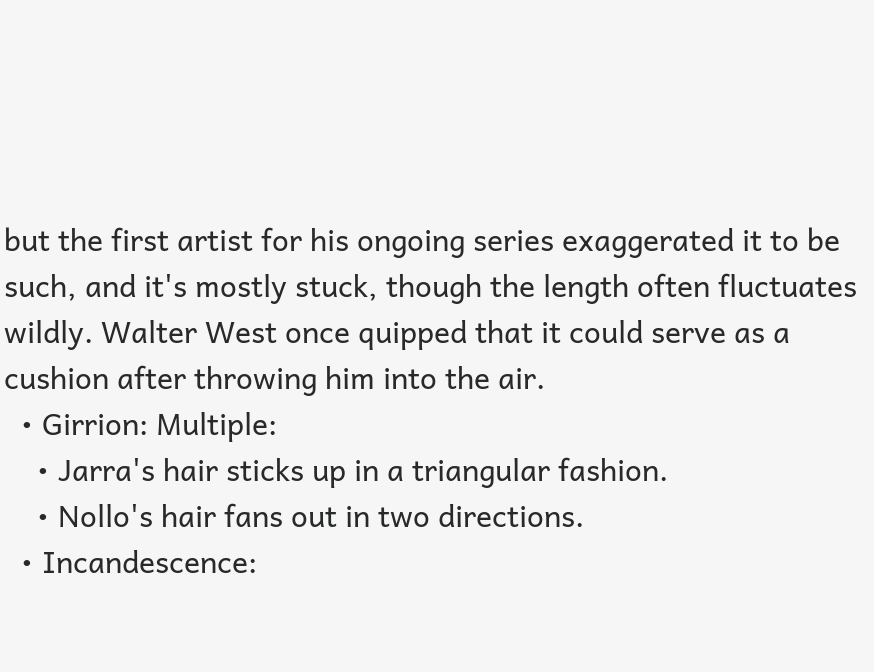but the first artist for his ongoing series exaggerated it to be such, and it's mostly stuck, though the length often fluctuates wildly. Walter West once quipped that it could serve as a cushion after throwing him into the air.
  • Girrion: Multiple:
    • Jarra's hair sticks up in a triangular fashion.
    • Nollo's hair fans out in two directions.
  • Incandescence: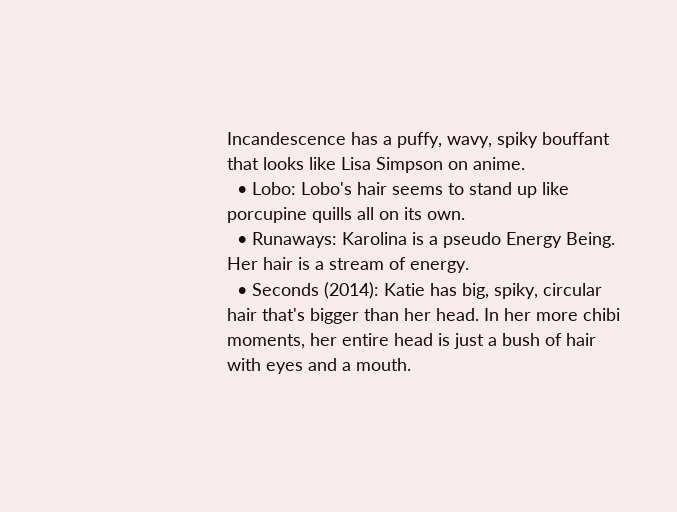Incandescence has a puffy, wavy, spiky bouffant that looks like Lisa Simpson on anime.
  • Lobo: Lobo's hair seems to stand up like porcupine quills all on its own.
  • Runaways: Karolina is a pseudo Energy Being. Her hair is a stream of energy.
  • Seconds (2014): Katie has big, spiky, circular hair that's bigger than her head. In her more chibi moments, her entire head is just a bush of hair with eyes and a mouth.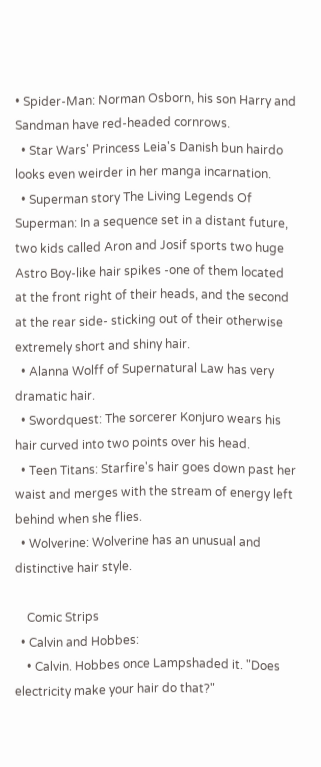• Spider-Man: Norman Osborn, his son Harry and Sandman have red-headed cornrows.
  • Star Wars' Princess Leia's Danish bun hairdo looks even weirder in her manga incarnation.
  • Superman story The Living Legends Of Superman: In a sequence set in a distant future, two kids called Aron and Josif sports two huge Astro Boy-like hair spikes -one of them located at the front right of their heads, and the second at the rear side- sticking out of their otherwise extremely short and shiny hair.
  • Alanna Wolff of Supernatural Law has very dramatic hair.
  • Swordquest: The sorcerer Konjuro wears his hair curved into two points over his head.
  • Teen Titans: Starfire's hair goes down past her waist and merges with the stream of energy left behind when she flies.
  • Wolverine: Wolverine has an unusual and distinctive hair style.

    Comic Strips
  • Calvin and Hobbes:
    • Calvin. Hobbes once Lampshaded it. "Does electricity make your hair do that?"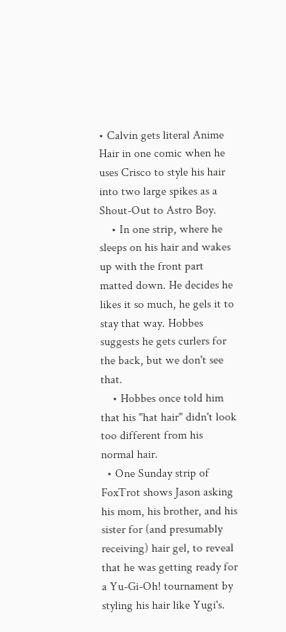• Calvin gets literal Anime Hair in one comic when he uses Crisco to style his hair into two large spikes as a Shout-Out to Astro Boy.
    • In one strip, where he sleeps on his hair and wakes up with the front part matted down. He decides he likes it so much, he gels it to stay that way. Hobbes suggests he gets curlers for the back, but we don't see that.
    • Hobbes once told him that his "hat hair" didn't look too different from his normal hair.
  • One Sunday strip of FoxTrot shows Jason asking his mom, his brother, and his sister for (and presumably receiving) hair gel, to reveal that he was getting ready for a Yu-Gi-Oh! tournament by styling his hair like Yugi's.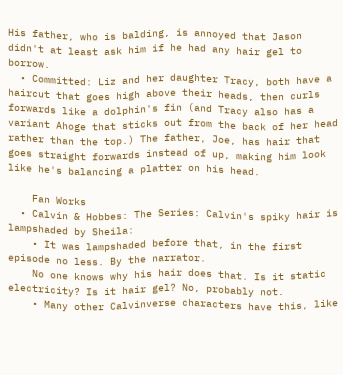His father, who is balding, is annoyed that Jason didn't at least ask him if he had any hair gel to borrow.
  • Committed: Liz and her daughter Tracy, both have a haircut that goes high above their heads, then curls forwards like a dolphin's fin (and Tracy also has a variant Ahoge that sticks out from the back of her head rather than the top.) The father, Joe, has hair that goes straight forwards instead of up, making him look like he's balancing a platter on his head.

    Fan Works
  • Calvin & Hobbes: The Series: Calvin's spiky hair is lampshaded by Sheila:
    • It was lampshaded before that, in the first episode no less. By the narrator.
    No one knows why his hair does that. Is it static electricity? Is it hair gel? No, probably not.
    • Many other Calvinverse characters have this, like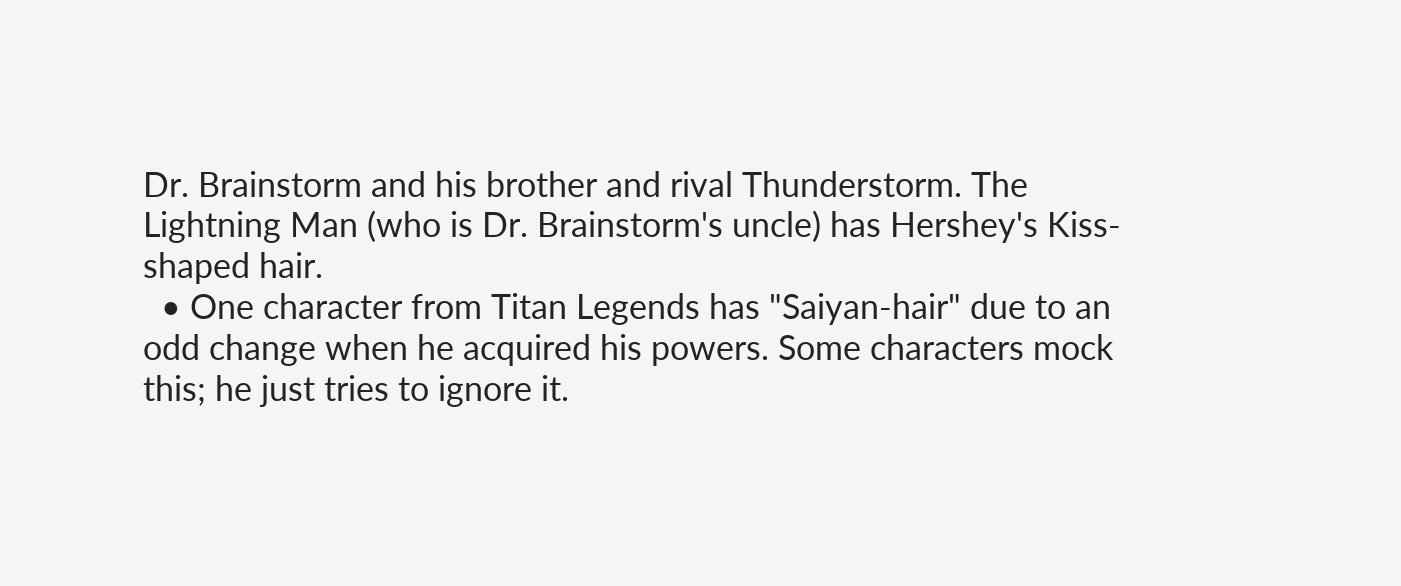Dr. Brainstorm and his brother and rival Thunderstorm. The Lightning Man (who is Dr. Brainstorm's uncle) has Hershey's Kiss-shaped hair.
  • One character from Titan Legends has "Saiyan-hair" due to an odd change when he acquired his powers. Some characters mock this; he just tries to ignore it.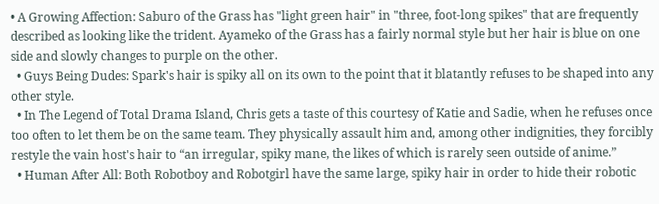• A Growing Affection: Saburo of the Grass has "light green hair" in "three, foot-long spikes" that are frequently described as looking like the trident. Ayameko of the Grass has a fairly normal style but her hair is blue on one side and slowly changes to purple on the other.
  • Guys Being Dudes: Spark's hair is spiky all on its own to the point that it blatantly refuses to be shaped into any other style.
  • In The Legend of Total Drama Island, Chris gets a taste of this courtesy of Katie and Sadie, when he refuses once too often to let them be on the same team. They physically assault him and, among other indignities, they forcibly restyle the vain host's hair to “an irregular, spiky mane, the likes of which is rarely seen outside of anime.”
  • Human After All: Both Robotboy and Robotgirl have the same large, spiky hair in order to hide their robotic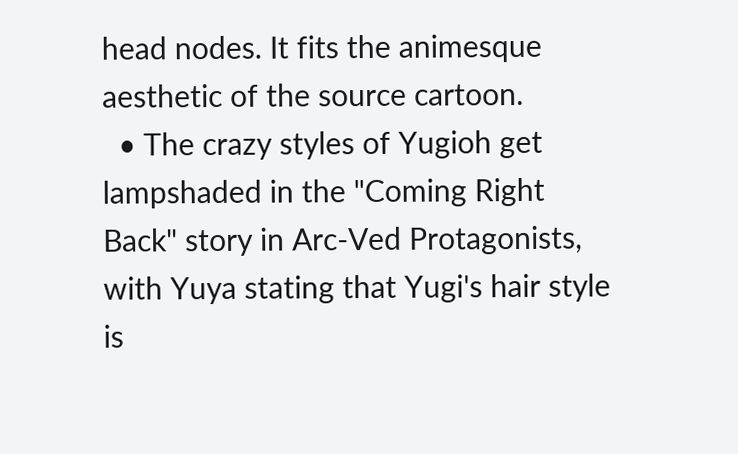head nodes. It fits the animesque aesthetic of the source cartoon.
  • The crazy styles of Yugioh get lampshaded in the "Coming Right Back" story in Arc-Ved Protagonists, with Yuya stating that Yugi's hair style is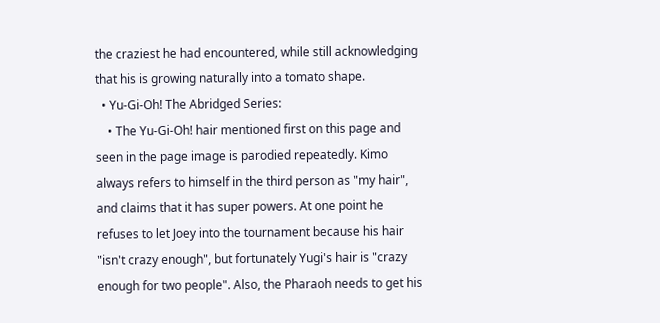the craziest he had encountered, while still acknowledging that his is growing naturally into a tomato shape.
  • Yu-Gi-Oh! The Abridged Series:
    • The Yu-Gi-Oh! hair mentioned first on this page and seen in the page image is parodied repeatedly. Kimo always refers to himself in the third person as "my hair", and claims that it has super powers. At one point he refuses to let Joey into the tournament because his hair "isn't crazy enough", but fortunately Yugi's hair is "crazy enough for two people". Also, the Pharaoh needs to get his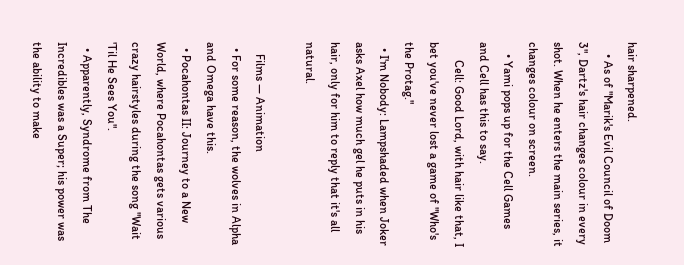hair sharpened.
    • As of "Marik's Evil Council of Doom 3", Dartz's hair changes colour in every shot. When he enters the main series, it changes colour on screen.
    • Yami pops up for the Cell Games and Cell has this to say.
      Cell: Good Lord, with hair like that, I bet you've never lost a game of "Who's the Protag."
  • I'm Nobody: Lampshaded when Joker asks Axel how much gel he puts in his hair, only for him to reply that it's all natural.

    Films — Animation
  • For some reason, the wolves in Alpha and Omega have this.
  • Pocahontas II: Journey to a New World, where Pocahontas gets various crazy hairstyles during the song "Wait 'Til He Sees You".
  • Apparently, Syndrome from The Incredibles was a Super; his power was the ability to make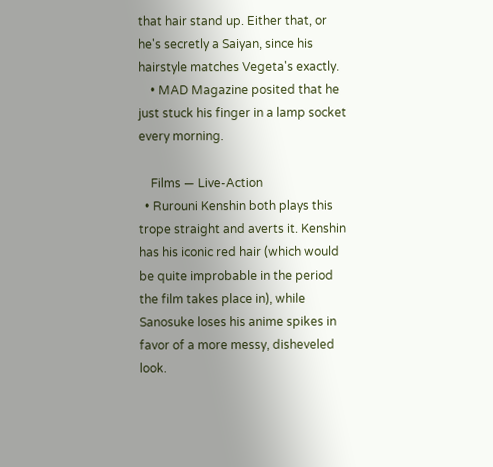that hair stand up. Either that, or he's secretly a Saiyan, since his hairstyle matches Vegeta's exactly.
    • MAD Magazine posited that he just stuck his finger in a lamp socket every morning.

    Films — Live-Action
  • Rurouni Kenshin both plays this trope straight and averts it. Kenshin has his iconic red hair (which would be quite improbable in the period the film takes place in), while Sanosuke loses his anime spikes in favor of a more messy, disheveled look.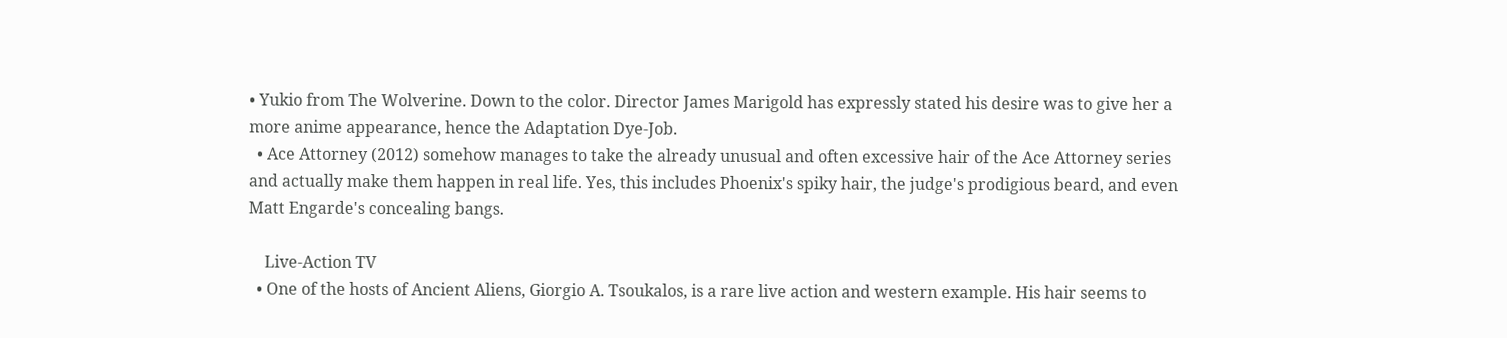• Yukio from The Wolverine. Down to the color. Director James Marigold has expressly stated his desire was to give her a more anime appearance, hence the Adaptation Dye-Job.
  • Ace Attorney (2012) somehow manages to take the already unusual and often excessive hair of the Ace Attorney series and actually make them happen in real life. Yes, this includes Phoenix's spiky hair, the judge's prodigious beard, and even Matt Engarde's concealing bangs.

    Live-Action TV
  • One of the hosts of Ancient Aliens, Giorgio A. Tsoukalos, is a rare live action and western example. His hair seems to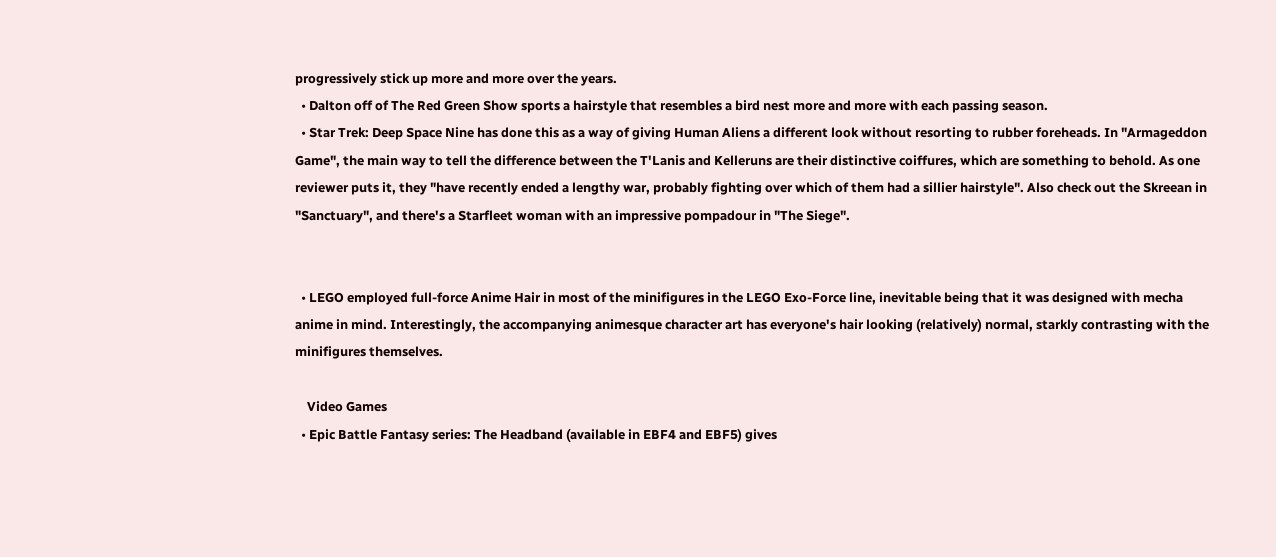progressively stick up more and more over the years.
  • Dalton off of The Red Green Show sports a hairstyle that resembles a bird nest more and more with each passing season.
  • Star Trek: Deep Space Nine has done this as a way of giving Human Aliens a different look without resorting to rubber foreheads. In "Armageddon Game", the main way to tell the difference between the T'Lanis and Kelleruns are their distinctive coiffures, which are something to behold. As one reviewer puts it, they "have recently ended a lengthy war, probably fighting over which of them had a sillier hairstyle". Also check out the Skreean in "Sanctuary", and there's a Starfleet woman with an impressive pompadour in "The Siege".


  • LEGO employed full-force Anime Hair in most of the minifigures in the LEGO Exo-Force line, inevitable being that it was designed with mecha anime in mind. Interestingly, the accompanying animesque character art has everyone's hair looking (relatively) normal, starkly contrasting with the minifigures themselves.

    Video Games
  • Epic Battle Fantasy series: The Headband (available in EBF4 and EBF5) gives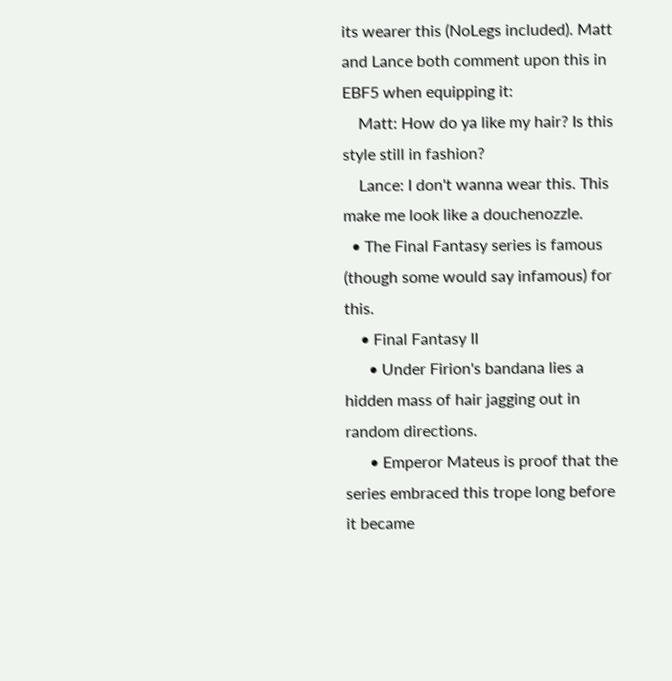its wearer this (NoLegs included). Matt and Lance both comment upon this in EBF5 when equipping it:
    Matt: How do ya like my hair? Is this style still in fashion?
    Lance: I don't wanna wear this. This make me look like a douchenozzle.
  • The Final Fantasy series is famous (though some would say infamous) for this.
    • Final Fantasy II
      • Under Firion's bandana lies a hidden mass of hair jagging out in random directions.
      • Emperor Mateus is proof that the series embraced this trope long before it became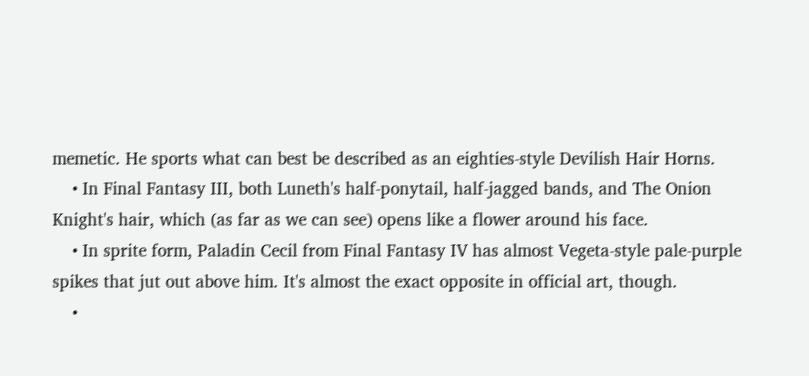memetic. He sports what can best be described as an eighties-style Devilish Hair Horns.
    • In Final Fantasy III, both Luneth's half-ponytail, half-jagged bands, and The Onion Knight's hair, which (as far as we can see) opens like a flower around his face.
    • In sprite form, Paladin Cecil from Final Fantasy IV has almost Vegeta-style pale-purple spikes that jut out above him. It's almost the exact opposite in official art, though.
    •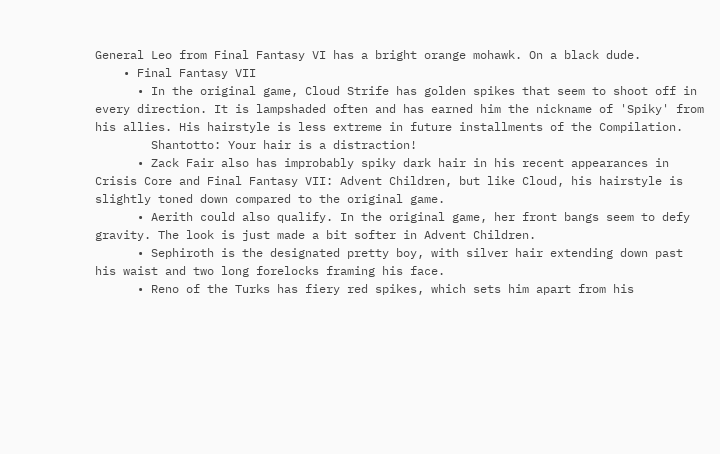General Leo from Final Fantasy VI has a bright orange mohawk. On a black dude.
    • Final Fantasy VII
      • In the original game, Cloud Strife has golden spikes that seem to shoot off in every direction. It is lampshaded often and has earned him the nickname of 'Spiky' from his allies. His hairstyle is less extreme in future installments of the Compilation.
        Shantotto: Your hair is a distraction!
      • Zack Fair also has improbably spiky dark hair in his recent appearances in Crisis Core and Final Fantasy VII: Advent Children, but like Cloud, his hairstyle is slightly toned down compared to the original game.
      • Aerith could also qualify. In the original game, her front bangs seem to defy gravity. The look is just made a bit softer in Advent Children.
      • Sephiroth is the designated pretty boy, with silver hair extending down past his waist and two long forelocks framing his face.
      • Reno of the Turks has fiery red spikes, which sets him apart from his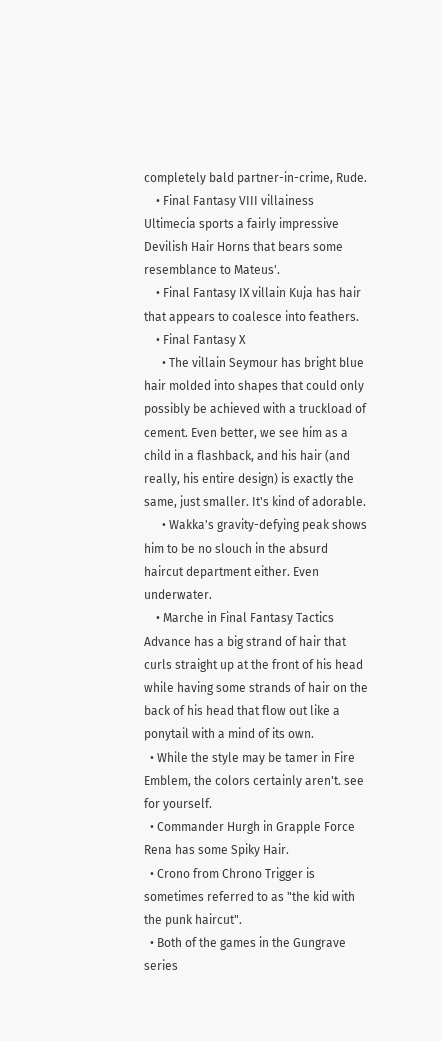completely bald partner-in-crime, Rude.
    • Final Fantasy VIII villainess Ultimecia sports a fairly impressive Devilish Hair Horns that bears some resemblance to Mateus'.
    • Final Fantasy IX villain Kuja has hair that appears to coalesce into feathers.
    • Final Fantasy X
      • The villain Seymour has bright blue hair molded into shapes that could only possibly be achieved with a truckload of cement. Even better, we see him as a child in a flashback, and his hair (and really, his entire design) is exactly the same, just smaller. It's kind of adorable.
      • Wakka's gravity-defying peak shows him to be no slouch in the absurd haircut department either. Even underwater.
    • Marche in Final Fantasy Tactics Advance has a big strand of hair that curls straight up at the front of his head while having some strands of hair on the back of his head that flow out like a ponytail with a mind of its own.
  • While the style may be tamer in Fire Emblem, the colors certainly aren't. see for yourself.
  • Commander Hurgh in Grapple Force Rena has some Spiky Hair.
  • Crono from Chrono Trigger is sometimes referred to as "the kid with the punk haircut".
  • Both of the games in the Gungrave series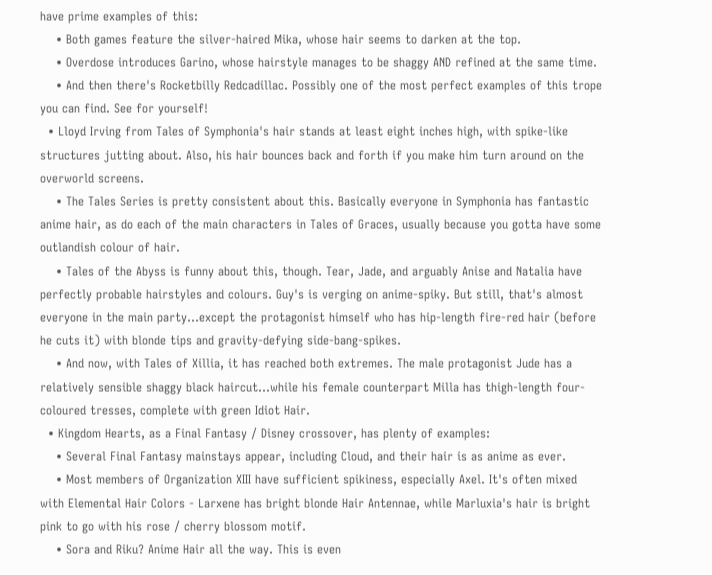have prime examples of this:
    • Both games feature the silver-haired Mika, whose hair seems to darken at the top.
    • Overdose introduces Garino, whose hairstyle manages to be shaggy AND refined at the same time.
    • And then there's Rocketbilly Redcadillac. Possibly one of the most perfect examples of this trope you can find. See for yourself!
  • Lloyd Irving from Tales of Symphonia's hair stands at least eight inches high, with spike-like structures jutting about. Also, his hair bounces back and forth if you make him turn around on the overworld screens.
    • The Tales Series is pretty consistent about this. Basically everyone in Symphonia has fantastic anime hair, as do each of the main characters in Tales of Graces, usually because you gotta have some outlandish colour of hair.
    • Tales of the Abyss is funny about this, though. Tear, Jade, and arguably Anise and Natalia have perfectly probable hairstyles and colours. Guy's is verging on anime-spiky. But still, that's almost everyone in the main party...except the protagonist himself who has hip-length fire-red hair (before he cuts it) with blonde tips and gravity-defying side-bang-spikes.
    • And now, with Tales of Xillia, it has reached both extremes. The male protagonist Jude has a relatively sensible shaggy black haircut...while his female counterpart Milla has thigh-length four-coloured tresses, complete with green Idiot Hair.
  • Kingdom Hearts, as a Final Fantasy / Disney crossover, has plenty of examples:
    • Several Final Fantasy mainstays appear, including Cloud, and their hair is as anime as ever.
    • Most members of Organization XIII have sufficient spikiness, especially Axel. It's often mixed with Elemental Hair Colors - Larxene has bright blonde Hair Antennae, while Marluxia's hair is bright pink to go with his rose / cherry blossom motif.
    • Sora and Riku? Anime Hair all the way. This is even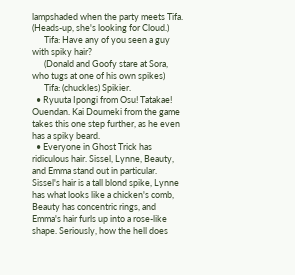lampshaded when the party meets Tifa. (Heads-up, she's looking for Cloud.)
      Tifa: Have any of you seen a guy with spiky hair?
      (Donald and Goofy stare at Sora, who tugs at one of his own spikes)
      Tifa: (chuckles) Spikier.
  • Ryuuta Ipongi from Osu! Tatakae! Ouendan. Kai Doumeki from the game takes this one step further, as he even has a spiky beard.
  • Everyone in Ghost Trick has ridiculous hair. Sissel, Lynne, Beauty, and Emma stand out in particular. Sissel's hair is a tall blond spike, Lynne has what looks like a chicken's comb, Beauty has concentric rings, and Emma's hair furls up into a rose-like shape. Seriously, how the hell does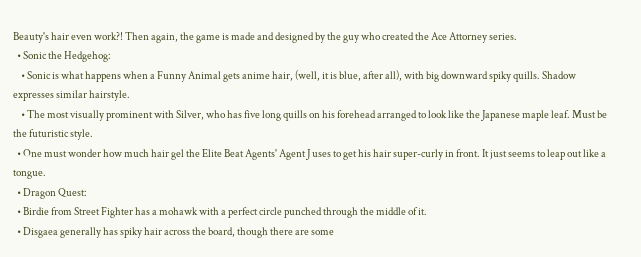Beauty's hair even work?! Then again, the game is made and designed by the guy who created the Ace Attorney series.
  • Sonic the Hedgehog:
    • Sonic is what happens when a Funny Animal gets anime hair, (well, it is blue, after all), with big downward spiky quills. Shadow expresses similar hairstyle.
    • The most visually prominent with Silver, who has five long quills on his forehead arranged to look like the Japanese maple leaf. Must be the futuristic style.
  • One must wonder how much hair gel the Elite Beat Agents' Agent J uses to get his hair super-curly in front. It just seems to leap out like a tongue.
  • Dragon Quest:
  • Birdie from Street Fighter has a mohawk with a perfect circle punched through the middle of it.
  • Disgaea generally has spiky hair across the board, though there are some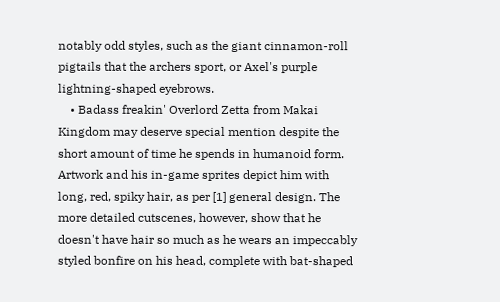notably odd styles, such as the giant cinnamon-roll pigtails that the archers sport, or Axel's purple lightning-shaped eyebrows.
    • Badass freakin' Overlord Zetta from Makai Kingdom may deserve special mention despite the short amount of time he spends in humanoid form. Artwork and his in-game sprites depict him with long, red, spiky hair, as per [1] general design. The more detailed cutscenes, however, show that he doesn't have hair so much as he wears an impeccably styled bonfire on his head, complete with bat-shaped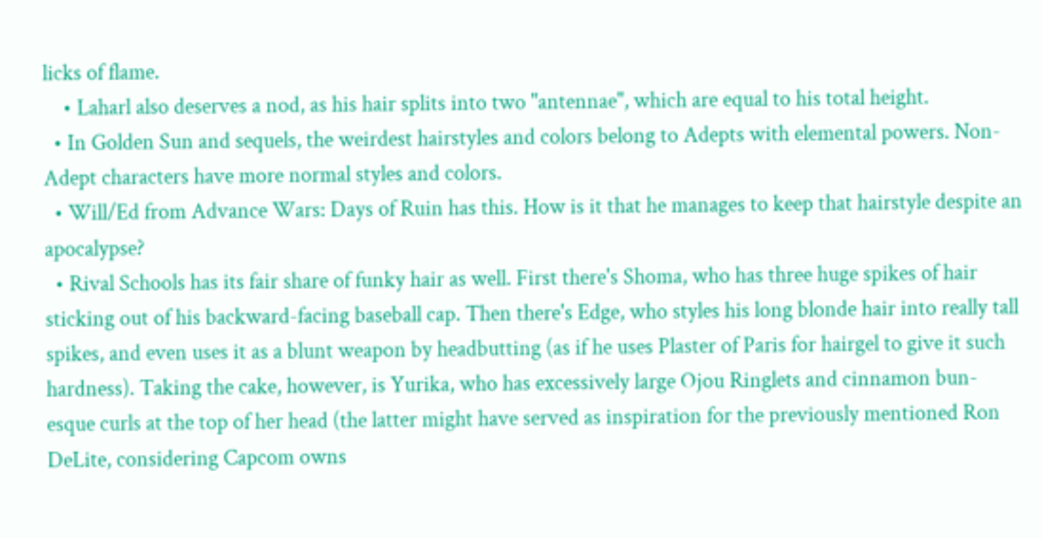licks of flame.
    • Laharl also deserves a nod, as his hair splits into two "antennae", which are equal to his total height.
  • In Golden Sun and sequels, the weirdest hairstyles and colors belong to Adepts with elemental powers. Non-Adept characters have more normal styles and colors.
  • Will/Ed from Advance Wars: Days of Ruin has this. How is it that he manages to keep that hairstyle despite an apocalypse?
  • Rival Schools has its fair share of funky hair as well. First there's Shoma, who has three huge spikes of hair sticking out of his backward-facing baseball cap. Then there's Edge, who styles his long blonde hair into really tall spikes, and even uses it as a blunt weapon by headbutting (as if he uses Plaster of Paris for hairgel to give it such hardness). Taking the cake, however, is Yurika, who has excessively large Ojou Ringlets and cinnamon bun-esque curls at the top of her head (the latter might have served as inspiration for the previously mentioned Ron DeLite, considering Capcom owns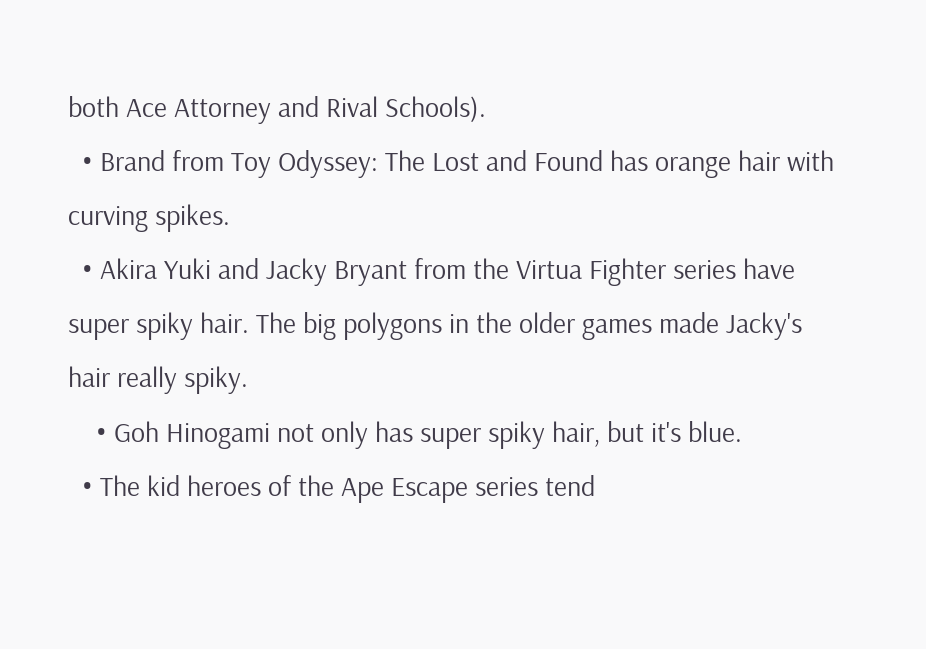both Ace Attorney and Rival Schools).
  • Brand from Toy Odyssey: The Lost and Found has orange hair with curving spikes.
  • Akira Yuki and Jacky Bryant from the Virtua Fighter series have super spiky hair. The big polygons in the older games made Jacky's hair really spiky.
    • Goh Hinogami not only has super spiky hair, but it's blue.
  • The kid heroes of the Ape Escape series tend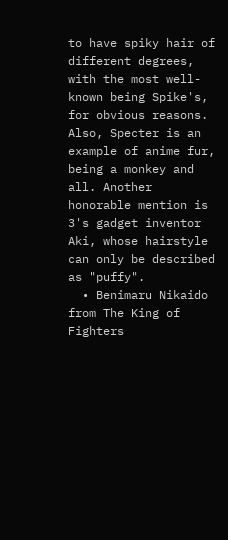to have spiky hair of different degrees, with the most well-known being Spike's, for obvious reasons. Also, Specter is an example of anime fur, being a monkey and all. Another honorable mention is 3's gadget inventor Aki, whose hairstyle can only be described as "puffy".
  • Benimaru Nikaido from The King of Fighters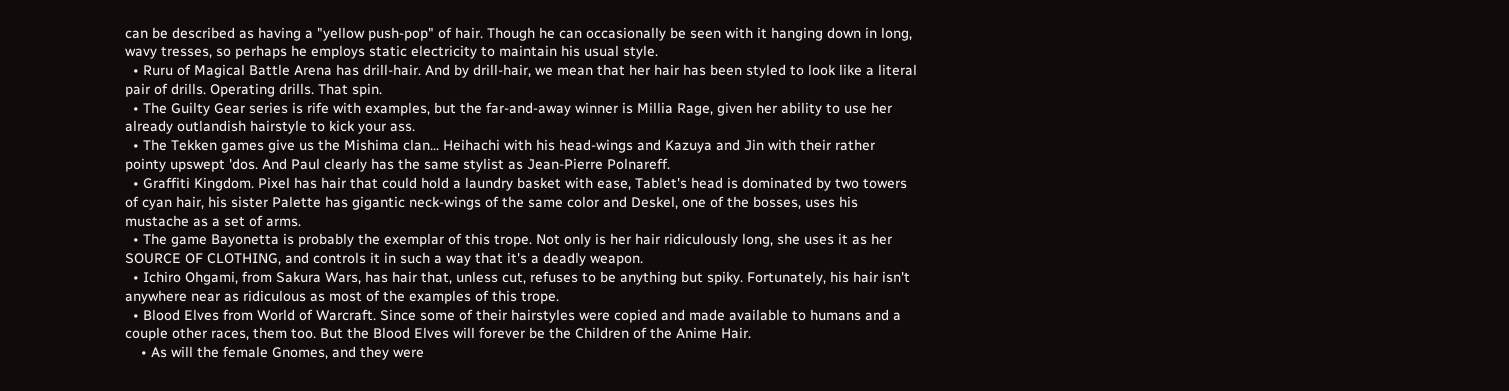can be described as having a "yellow push-pop" of hair. Though he can occasionally be seen with it hanging down in long, wavy tresses, so perhaps he employs static electricity to maintain his usual style.
  • Ruru of Magical Battle Arena has drill-hair. And by drill-hair, we mean that her hair has been styled to look like a literal pair of drills. Operating drills. That spin.
  • The Guilty Gear series is rife with examples, but the far-and-away winner is Millia Rage, given her ability to use her already outlandish hairstyle to kick your ass.
  • The Tekken games give us the Mishima clan... Heihachi with his head-wings and Kazuya and Jin with their rather pointy upswept 'dos. And Paul clearly has the same stylist as Jean-Pierre Polnareff.
  • Graffiti Kingdom. Pixel has hair that could hold a laundry basket with ease, Tablet's head is dominated by two towers of cyan hair, his sister Palette has gigantic neck-wings of the same color and Deskel, one of the bosses, uses his mustache as a set of arms.
  • The game Bayonetta is probably the exemplar of this trope. Not only is her hair ridiculously long, she uses it as her SOURCE OF CLOTHING, and controls it in such a way that it's a deadly weapon.
  • Ichiro Ohgami, from Sakura Wars, has hair that, unless cut, refuses to be anything but spiky. Fortunately, his hair isn't anywhere near as ridiculous as most of the examples of this trope.
  • Blood Elves from World of Warcraft. Since some of their hairstyles were copied and made available to humans and a couple other races, them too. But the Blood Elves will forever be the Children of the Anime Hair.
    • As will the female Gnomes, and they were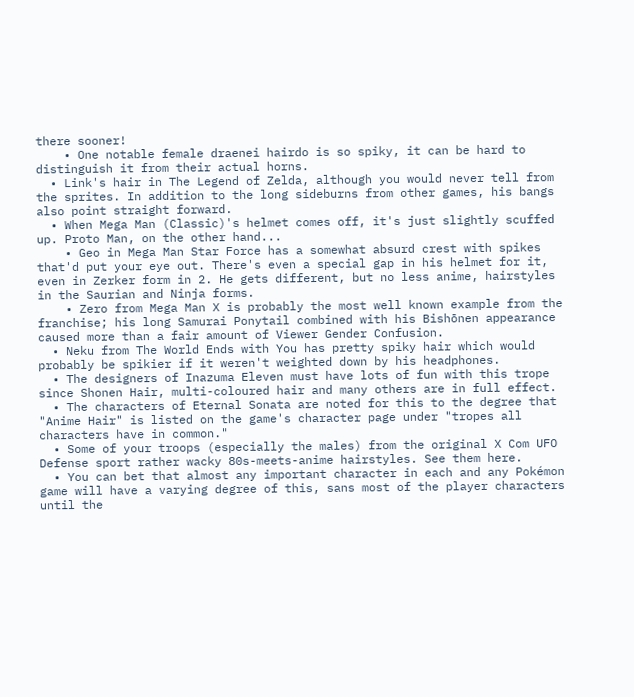there sooner!
    • One notable female draenei hairdo is so spiky, it can be hard to distinguish it from their actual horns.
  • Link's hair in The Legend of Zelda, although you would never tell from the sprites. In addition to the long sideburns from other games, his bangs also point straight forward.
  • When Mega Man (Classic)'s helmet comes off, it's just slightly scuffed up. Proto Man, on the other hand...
    • Geo in Mega Man Star Force has a somewhat absurd crest with spikes that'd put your eye out. There's even a special gap in his helmet for it, even in Zerker form in 2. He gets different, but no less anime, hairstyles in the Saurian and Ninja forms.
    • Zero from Mega Man X is probably the most well known example from the franchise; his long Samurai Ponytail combined with his Bishōnen appearance caused more than a fair amount of Viewer Gender Confusion.
  • Neku from The World Ends with You has pretty spiky hair which would probably be spikier if it weren't weighted down by his headphones.
  • The designers of Inazuma Eleven must have lots of fun with this trope since Shonen Hair, multi-coloured hair and many others are in full effect.
  • The characters of Eternal Sonata are noted for this to the degree that "Anime Hair" is listed on the game's character page under "tropes all characters have in common."
  • Some of your troops (especially the males) from the original X Com UFO Defense sport rather wacky 80s-meets-anime hairstyles. See them here.
  • You can bet that almost any important character in each and any Pokémon game will have a varying degree of this, sans most of the player characters until the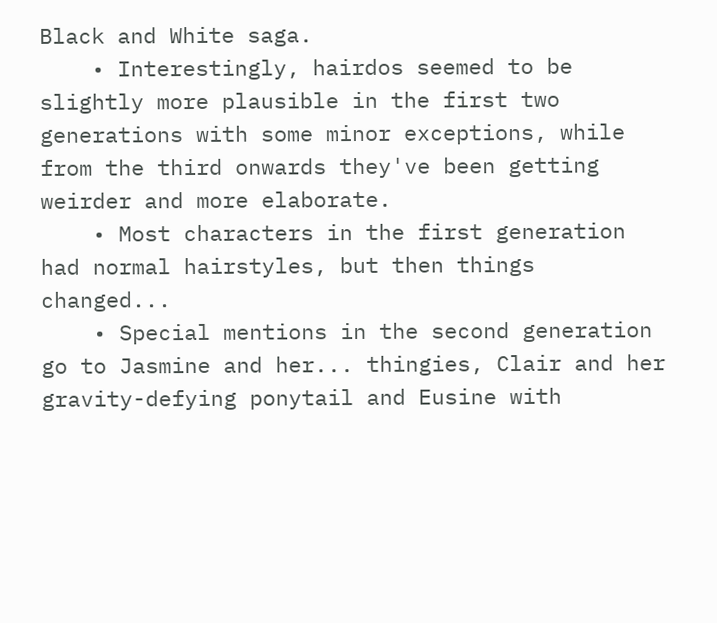Black and White saga.
    • Interestingly, hairdos seemed to be slightly more plausible in the first two generations with some minor exceptions, while from the third onwards they've been getting weirder and more elaborate.
    • Most characters in the first generation had normal hairstyles, but then things changed...
    • Special mentions in the second generation go to Jasmine and her... thingies, Clair and her gravity-defying ponytail and Eusine with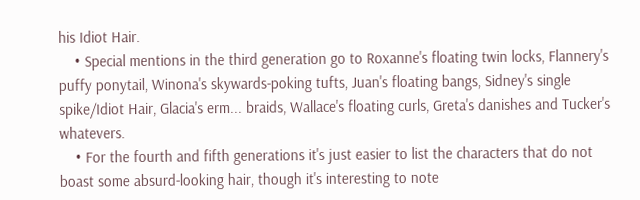his Idiot Hair.
    • Special mentions in the third generation go to Roxanne's floating twin locks, Flannery's puffy ponytail, Winona's skywards-poking tufts, Juan's floating bangs, Sidney's single spike/Idiot Hair, Glacia's erm... braids, Wallace's floating curls, Greta's danishes and Tucker's whatevers.
    • For the fourth and fifth generations it's just easier to list the characters that do not boast some absurd-looking hair, though it's interesting to note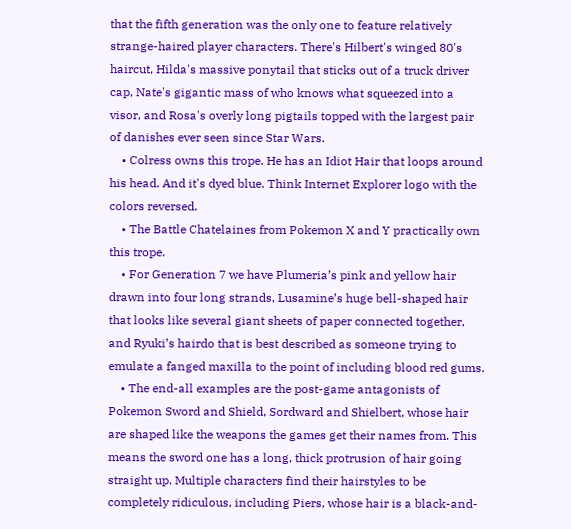that the fifth generation was the only one to feature relatively strange-haired player characters. There's Hilbert's winged 80's haircut, Hilda's massive ponytail that sticks out of a truck driver cap, Nate's gigantic mass of who knows what squeezed into a visor, and Rosa's overly long pigtails topped with the largest pair of danishes ever seen since Star Wars.
    • Colress owns this trope. He has an Idiot Hair that loops around his head. And it's dyed blue. Think Internet Explorer logo with the colors reversed.
    • The Battle Chatelaines from Pokemon X and Y practically own this trope.
    • For Generation 7 we have Plumeria’s pink and yellow hair drawn into four long strands, Lusamine’s huge bell-shaped hair that looks like several giant sheets of paper connected together, and Ryuki’s hairdo that is best described as someone trying to emulate a fanged maxilla to the point of including blood red gums.
    • The end-all examples are the post-game antagonists of Pokemon Sword and Shield, Sordward and Shielbert, whose hair are shaped like the weapons the games get their names from. This means the sword one has a long, thick protrusion of hair going straight up. Multiple characters find their hairstyles to be completely ridiculous, including Piers, whose hair is a black-and-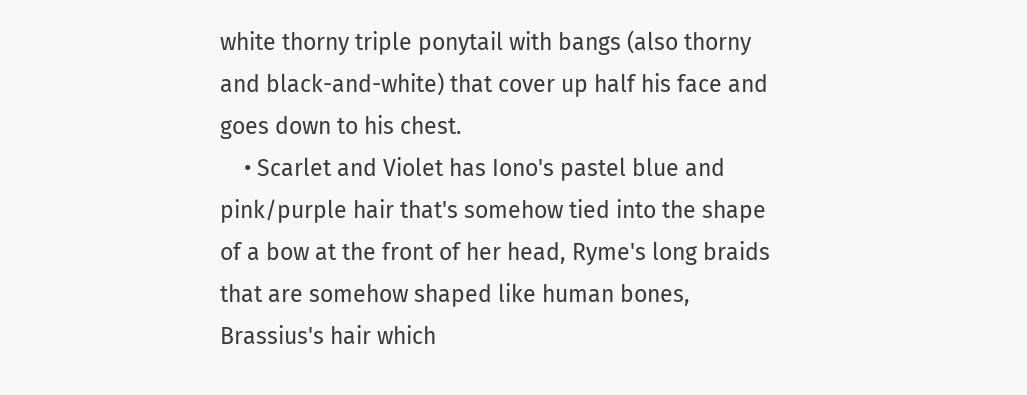white thorny triple ponytail with bangs (also thorny and black-and-white) that cover up half his face and goes down to his chest.
    • Scarlet and Violet has Iono's pastel blue and pink/purple hair that's somehow tied into the shape of a bow at the front of her head, Ryme's long braids that are somehow shaped like human bones, Brassius's hair which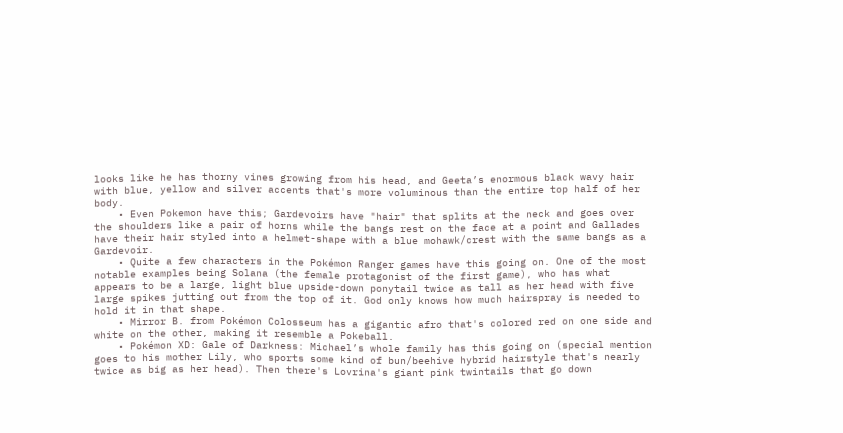looks like he has thorny vines growing from his head, and Geeta’s enormous black wavy hair with blue, yellow and silver accents that's more voluminous than the entire top half of her body.
    • Even Pokemon have this; Gardevoirs have "hair" that splits at the neck and goes over the shoulders like a pair of horns while the bangs rest on the face at a point and Gallades have their hair styled into a helmet-shape with a blue mohawk/crest with the same bangs as a Gardevoir.
    • Quite a few characters in the Pokémon Ranger games have this going on. One of the most notable examples being Solana (the female protagonist of the first game), who has what appears to be a large, light blue upside-down ponytail twice as tall as her head with five large spikes jutting out from the top of it. God only knows how much hairspray is needed to hold it in that shape.
    • Mirror B. from Pokémon Colosseum has a gigantic afro that's colored red on one side and white on the other, making it resemble a Pokeball.
    • Pokémon XD: Gale of Darkness: Michael’s whole family has this going on (special mention goes to his mother Lily, who sports some kind of bun/beehive hybrid hairstyle that's nearly twice as big as her head). Then there's Lovrina's giant pink twintails that go down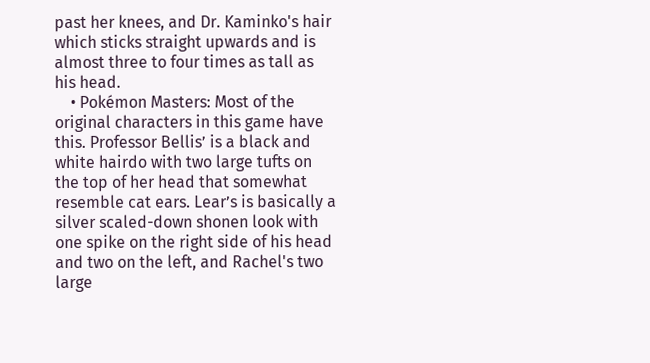past her knees, and Dr. Kaminko's hair which sticks straight upwards and is almost three to four times as tall as his head.
    • Pokémon Masters: Most of the original characters in this game have this. Professor Bellis’ is a black and white hairdo with two large tufts on the top of her head that somewhat resemble cat ears. Lear’s is basically a silver scaled-down shonen look with one spike on the right side of his head and two on the left, and Rachel's two large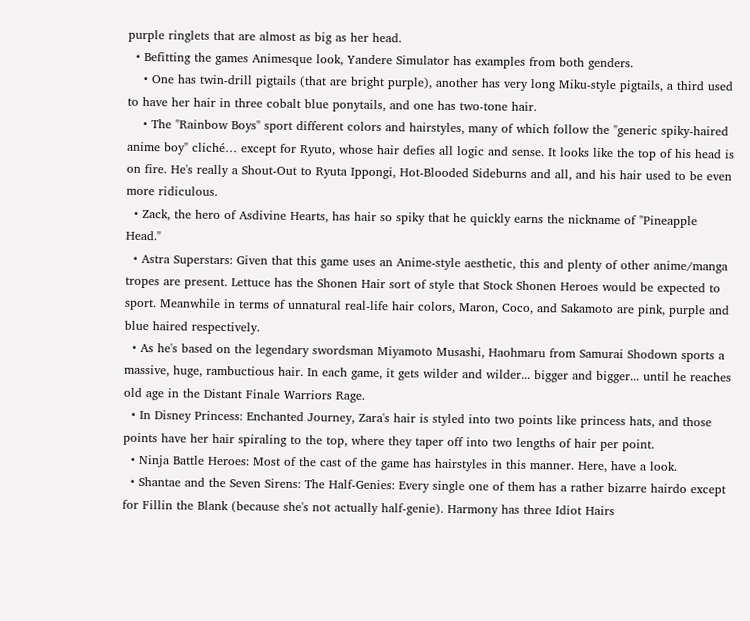purple ringlets that are almost as big as her head.
  • Befitting the games Animesque look, Yandere Simulator has examples from both genders.
    • One has twin-drill pigtails (that are bright purple), another has very long Miku-style pigtails, a third used to have her hair in three cobalt blue ponytails, and one has two-tone hair.
    • The "Rainbow Boys" sport different colors and hairstyles, many of which follow the "generic spiky-haired anime boy" cliché… except for Ryuto, whose hair defies all logic and sense. It looks like the top of his head is on fire. He's really a Shout-Out to Ryuta Ippongi, Hot-Blooded Sideburns and all, and his hair used to be even more ridiculous.
  • Zack, the hero of Asdivine Hearts, has hair so spiky that he quickly earns the nickname of "Pineapple Head."
  • Astra Superstars: Given that this game uses an Anime-style aesthetic, this and plenty of other anime/manga tropes are present. Lettuce has the Shonen Hair sort of style that Stock Shonen Heroes would be expected to sport. Meanwhile in terms of unnatural real-life hair colors, Maron, Coco, and Sakamoto are pink, purple and blue haired respectively.
  • As he's based on the legendary swordsman Miyamoto Musashi, Haohmaru from Samurai Shodown sports a massive, huge, rambuctious hair. In each game, it gets wilder and wilder... bigger and bigger... until he reaches old age in the Distant Finale Warriors Rage.
  • In Disney Princess: Enchanted Journey, Zara's hair is styled into two points like princess hats, and those points have her hair spiraling to the top, where they taper off into two lengths of hair per point.
  • Ninja Battle Heroes: Most of the cast of the game has hairstyles in this manner. Here, have a look.
  • Shantae and the Seven Sirens: The Half-Genies: Every single one of them has a rather bizarre hairdo except for Fillin the Blank (because she's not actually half-genie). Harmony has three Idiot Hairs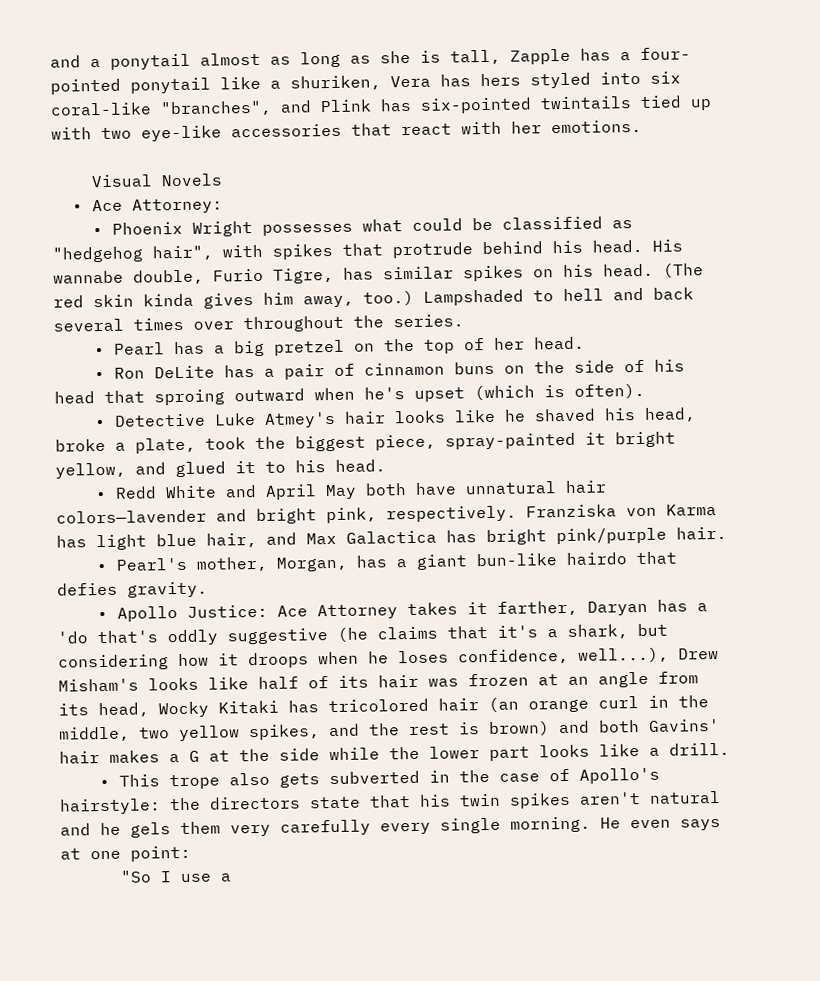and a ponytail almost as long as she is tall, Zapple has a four-pointed ponytail like a shuriken, Vera has hers styled into six coral-like "branches", and Plink has six-pointed twintails tied up with two eye-like accessories that react with her emotions.

    Visual Novels
  • Ace Attorney:
    • Phoenix Wright possesses what could be classified as "hedgehog hair", with spikes that protrude behind his head. His wannabe double, Furio Tigre, has similar spikes on his head. (The red skin kinda gives him away, too.) Lampshaded to hell and back several times over throughout the series.
    • Pearl has a big pretzel on the top of her head.
    • Ron DeLite has a pair of cinnamon buns on the side of his head that sproing outward when he's upset (which is often).
    • Detective Luke Atmey's hair looks like he shaved his head, broke a plate, took the biggest piece, spray-painted it bright yellow, and glued it to his head.
    • Redd White and April May both have unnatural hair colors—lavender and bright pink, respectively. Franziska von Karma has light blue hair, and Max Galactica has bright pink/purple hair.
    • Pearl's mother, Morgan, has a giant bun-like hairdo that defies gravity.
    • Apollo Justice: Ace Attorney takes it farther, Daryan has a 'do that's oddly suggestive (he claims that it's a shark, but considering how it droops when he loses confidence, well...), Drew Misham's looks like half of its hair was frozen at an angle from its head, Wocky Kitaki has tricolored hair (an orange curl in the middle, two yellow spikes, and the rest is brown) and both Gavins' hair makes a G at the side while the lower part looks like a drill.
    • This trope also gets subverted in the case of Apollo's hairstyle: the directors state that his twin spikes aren't natural and he gels them very carefully every single morning. He even says at one point:
      "So I use a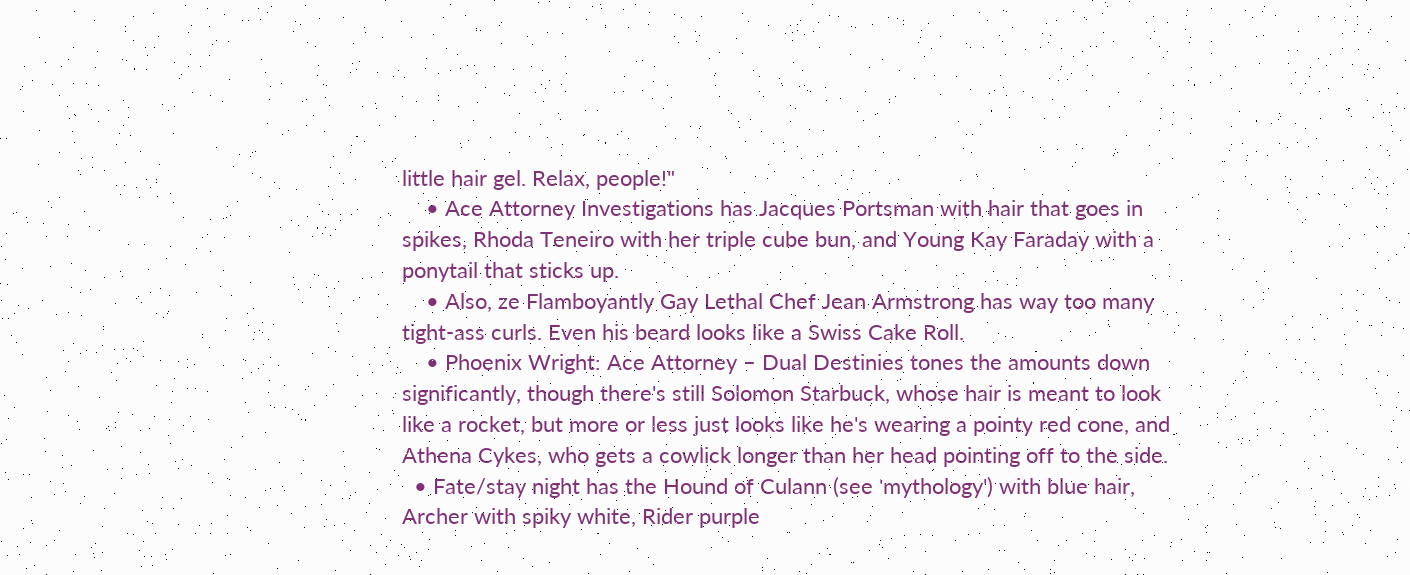little hair gel. Relax, people!"
    • Ace Attorney Investigations has Jacques Portsman with hair that goes in spikes, Rhoda Teneiro with her triple cube bun, and Young Kay Faraday with a ponytail that sticks up.
    • Also, ze Flamboyantly Gay Lethal Chef Jean Armstrong has way too many tight-ass curls. Even his beard looks like a Swiss Cake Roll.
    • Phoenix Wright: Ace Attorney – Dual Destinies tones the amounts down significantly, though there's still Solomon Starbuck, whose hair is meant to look like a rocket, but more or less just looks like he's wearing a pointy red cone, and Athena Cykes, who gets a cowlick longer than her head pointing off to the side.
  • Fate/stay night has the Hound of Culann (see 'mythology') with blue hair, Archer with spiky white, Rider purple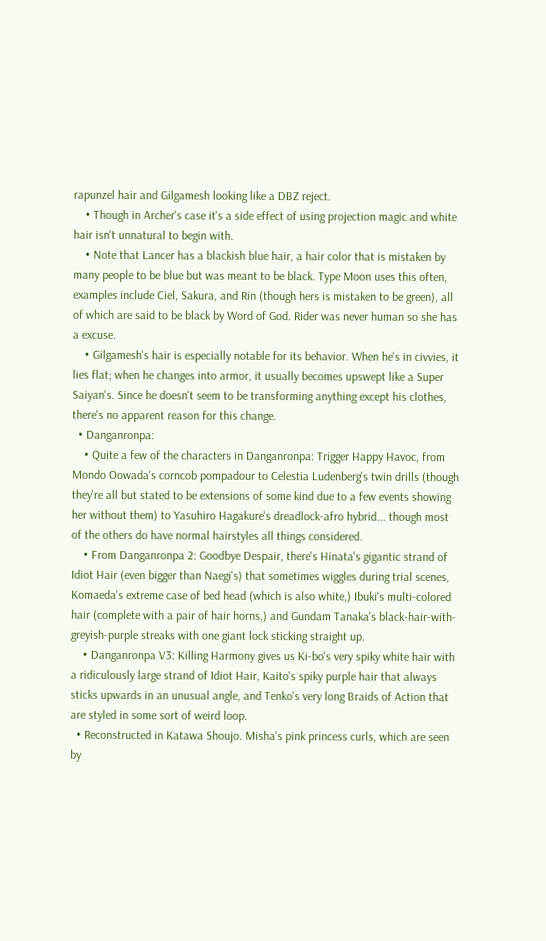rapunzel hair and Gilgamesh looking like a DBZ reject.
    • Though in Archer's case it's a side effect of using projection magic and white hair isn't unnatural to begin with.
    • Note that Lancer has a blackish blue hair, a hair color that is mistaken by many people to be blue but was meant to be black. Type Moon uses this often, examples include Ciel, Sakura, and Rin (though hers is mistaken to be green), all of which are said to be black by Word of God. Rider was never human so she has a excuse.
    • Gilgamesh's hair is especially notable for its behavior. When he's in civvies, it lies flat; when he changes into armor, it usually becomes upswept like a Super Saiyan's. Since he doesn't seem to be transforming anything except his clothes, there's no apparent reason for this change.
  • Danganronpa:
    • Quite a few of the characters in Danganronpa: Trigger Happy Havoc, from Mondo Oowada's corncob pompadour to Celestia Ludenberg's twin drills (though they're all but stated to be extensions of some kind due to a few events showing her without them) to Yasuhiro Hagakure's dreadlock-afro hybrid... though most of the others do have normal hairstyles all things considered.
    • From Danganronpa 2: Goodbye Despair, there's Hinata's gigantic strand of Idiot Hair (even bigger than Naegi's) that sometimes wiggles during trial scenes, Komaeda's extreme case of bed head (which is also white,) Ibuki's multi-colored hair (complete with a pair of hair horns,) and Gundam Tanaka's black-hair-with-greyish-purple streaks with one giant lock sticking straight up.
    • Danganronpa V3: Killing Harmony gives us Ki-bo's very spiky white hair with a ridiculously large strand of Idiot Hair, Kaito's spiky purple hair that always sticks upwards in an unusual angle, and Tenko's very long Braids of Action that are styled in some sort of weird loop.
  • Reconstructed in Katawa Shoujo. Misha's pink princess curls, which are seen by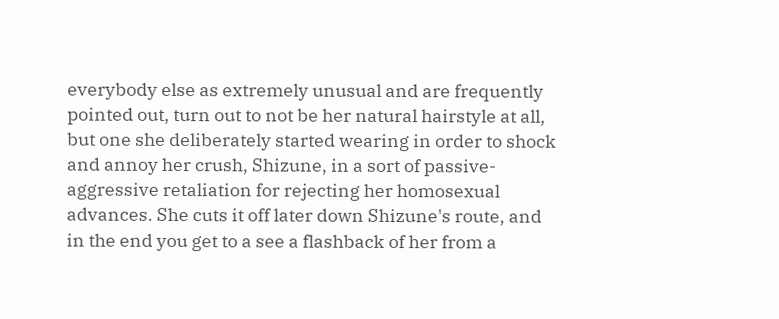everybody else as extremely unusual and are frequently pointed out, turn out to not be her natural hairstyle at all, but one she deliberately started wearing in order to shock and annoy her crush, Shizune, in a sort of passive-aggressive retaliation for rejecting her homosexual advances. She cuts it off later down Shizune's route, and in the end you get to a see a flashback of her from a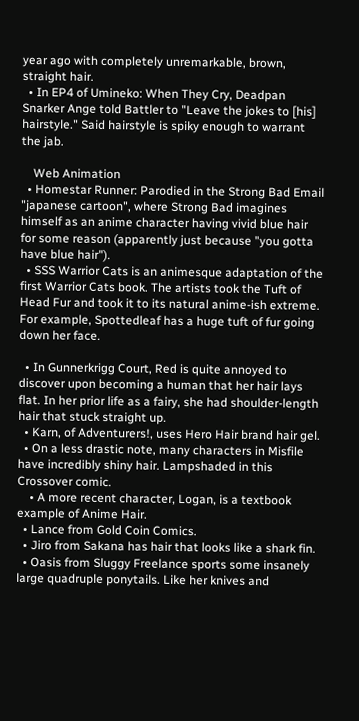year ago with completely unremarkable, brown, straight hair.
  • In EP4 of Umineko: When They Cry, Deadpan Snarker Ange told Battler to "Leave the jokes to [his] hairstyle." Said hairstyle is spiky enough to warrant the jab.

    Web Animation
  • Homestar Runner: Parodied in the Strong Bad Email "japanese cartoon", where Strong Bad imagines himself as an anime character having vivid blue hair for some reason (apparently just because "you gotta have blue hair").
  • SSS Warrior Cats is an animesque adaptation of the first Warrior Cats book. The artists took the Tuft of Head Fur and took it to its natural anime-ish extreme. For example, Spottedleaf has a huge tuft of fur going down her face.

  • In Gunnerkrigg Court, Red is quite annoyed to discover upon becoming a human that her hair lays flat. In her prior life as a fairy, she had shoulder-length hair that stuck straight up.
  • Karn, of Adventurers!, uses Hero Hair brand hair gel.
  • On a less drastic note, many characters in Misfile have incredibly shiny hair. Lampshaded in this Crossover comic.
    • A more recent character, Logan, is a textbook example of Anime Hair.
  • Lance from Gold Coin Comics.
  • Jiro from Sakana has hair that looks like a shark fin.
  • Oasis from Sluggy Freelance sports some insanely large quadruple ponytails. Like her knives and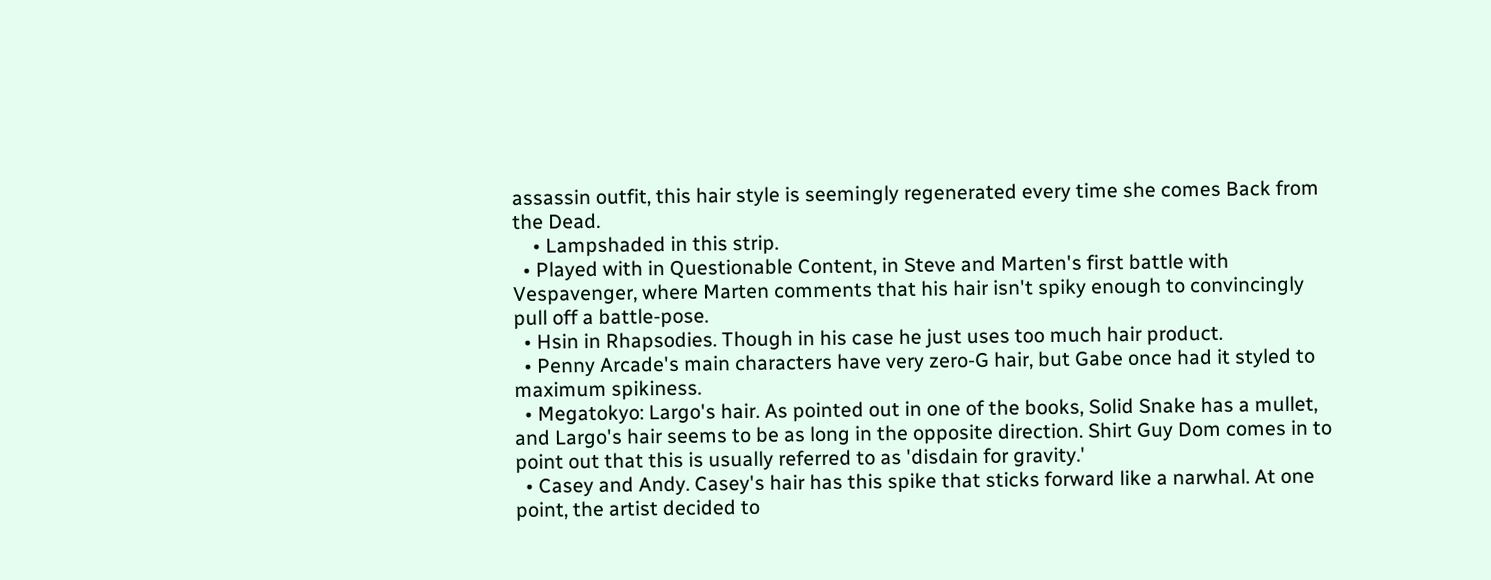assassin outfit, this hair style is seemingly regenerated every time she comes Back from the Dead.
    • Lampshaded in this strip.
  • Played with in Questionable Content, in Steve and Marten's first battle with Vespavenger, where Marten comments that his hair isn't spiky enough to convincingly pull off a battle-pose.
  • Hsin in Rhapsodies. Though in his case he just uses too much hair product.
  • Penny Arcade's main characters have very zero-G hair, but Gabe once had it styled to maximum spikiness.
  • Megatokyo: Largo's hair. As pointed out in one of the books, Solid Snake has a mullet, and Largo's hair seems to be as long in the opposite direction. Shirt Guy Dom comes in to point out that this is usually referred to as 'disdain for gravity.'
  • Casey and Andy. Casey's hair has this spike that sticks forward like a narwhal. At one point, the artist decided to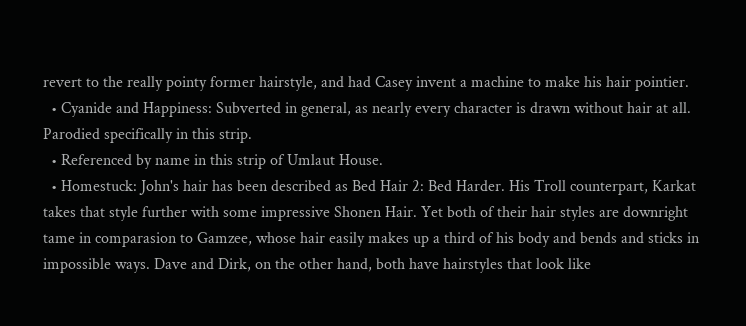revert to the really pointy former hairstyle, and had Casey invent a machine to make his hair pointier.
  • Cyanide and Happiness: Subverted in general, as nearly every character is drawn without hair at all. Parodied specifically in this strip.
  • Referenced by name in this strip of Umlaut House.
  • Homestuck: John's hair has been described as Bed Hair 2: Bed Harder. His Troll counterpart, Karkat takes that style further with some impressive Shonen Hair. Yet both of their hair styles are downright tame in comparasion to Gamzee, whose hair easily makes up a third of his body and bends and sticks in impossible ways. Dave and Dirk, on the other hand, both have hairstyles that look like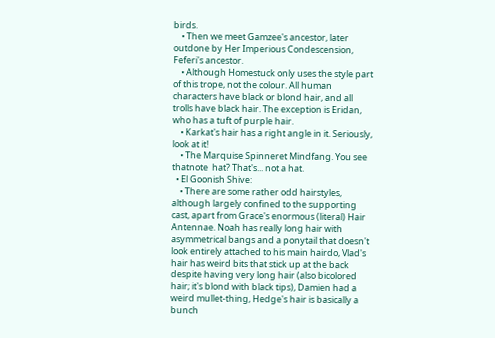birds.
    • Then we meet Gamzee's ancestor, later outdone by Her Imperious Condescension, Feferi's ancestor.
    • Although Homestuck only uses the style part of this trope, not the colour. All human characters have black or blond hair, and all trolls have black hair. The exception is Eridan, who has a tuft of purple hair.
    • Karkat's hair has a right angle in it. Seriously, look at it!
    • The Marquise Spinneret Mindfang. You see thatnote  hat? That's... not a hat.
  • El Goonish Shive:
    • There are some rather odd hairstyles, although largely confined to the supporting cast, apart from Grace's enormous (literal) Hair Antennae. Noah has really long hair with asymmetrical bangs and a ponytail that doesn't look entirely attached to his main hairdo, Vlad's hair has weird bits that stick up at the back despite having very long hair (also bicolored hair; it's blond with black tips), Damien had a weird mullet-thing, Hedge's hair is basically a bunch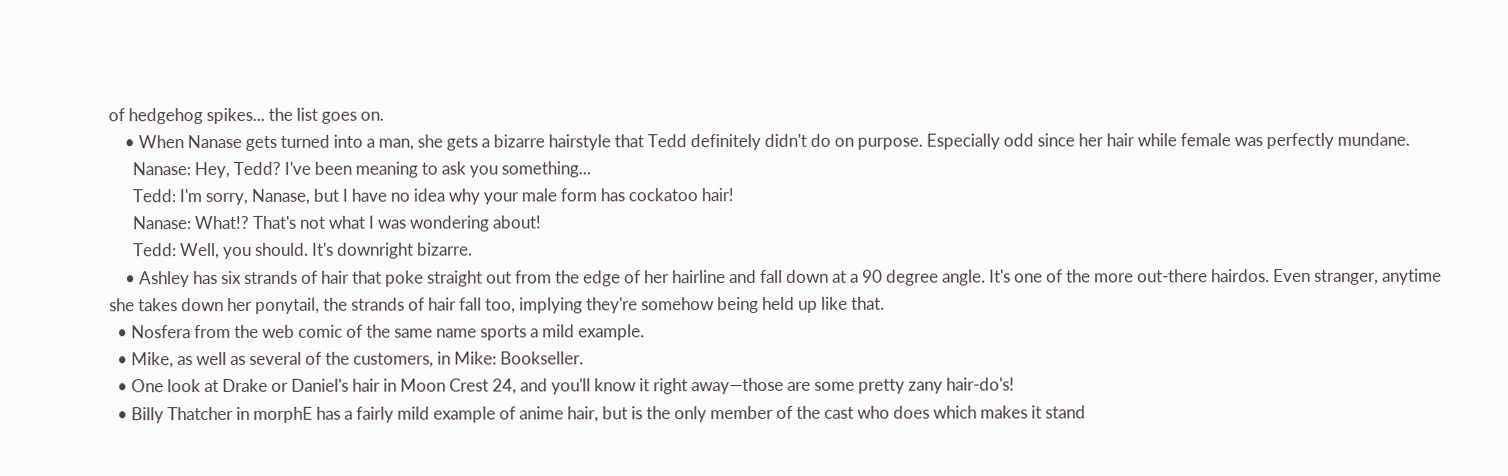of hedgehog spikes... the list goes on.
    • When Nanase gets turned into a man, she gets a bizarre hairstyle that Tedd definitely didn't do on purpose. Especially odd since her hair while female was perfectly mundane.
      Nanase: Hey, Tedd? I've been meaning to ask you something...
      Tedd: I'm sorry, Nanase, but I have no idea why your male form has cockatoo hair!
      Nanase: What!? That's not what I was wondering about!
      Tedd: Well, you should. It's downright bizarre.
    • Ashley has six strands of hair that poke straight out from the edge of her hairline and fall down at a 90 degree angle. It's one of the more out-there hairdos. Even stranger, anytime she takes down her ponytail, the strands of hair fall too, implying they're somehow being held up like that.
  • Nosfera from the web comic of the same name sports a mild example.
  • Mike, as well as several of the customers, in Mike: Bookseller.
  • One look at Drake or Daniel's hair in Moon Crest 24, and you'll know it right away—those are some pretty zany hair-do's!
  • Billy Thatcher in morphE has a fairly mild example of anime hair, but is the only member of the cast who does which makes it stand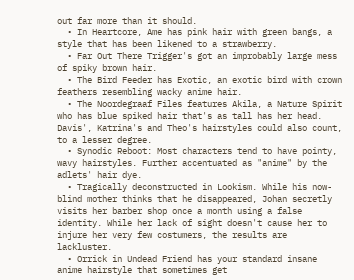out far more than it should.
  • In Heartcore, Ame has pink hair with green bangs, a style that has been likened to a strawberry.
  • Far Out There Trigger's got an improbably large mess of spiky brown hair.
  • The Bird Feeder has Exotic, an exotic bird with crown feathers resembling wacky anime hair.
  • The Noordegraaf Files features Akila, a Nature Spirit who has blue spiked hair that's as tall has her head. Davis', Katrina's and Theo's hairstyles could also count, to a lesser degree.
  • Synodic Reboot: Most characters tend to have pointy, wavy hairstyles. Further accentuated as "anime" by the adlets' hair dye.
  • Tragically deconstructed in Lookism. While his now-blind mother thinks that he disappeared, Johan secretly visits her barber shop once a month using a false identity. While her lack of sight doesn't cause her to injure her very few costumers, the results are lackluster.
  • Orrick in Undead Friend has your standard insane anime hairstyle that sometimes get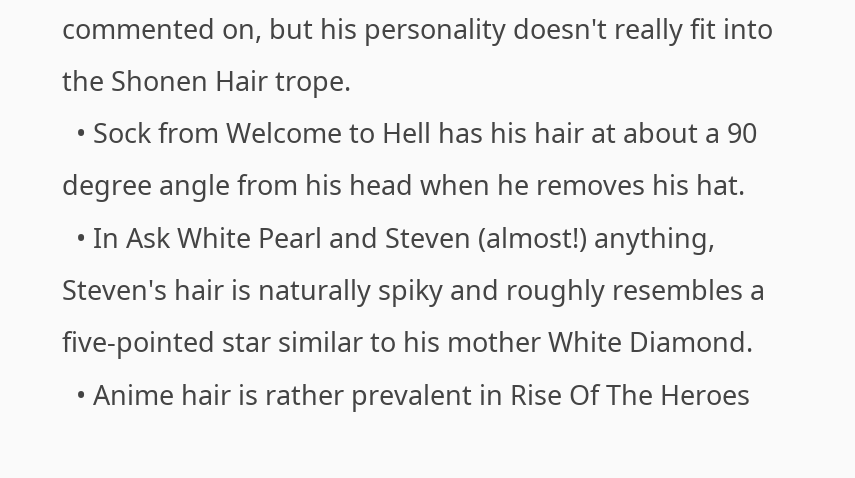commented on, but his personality doesn't really fit into the Shonen Hair trope.
  • Sock from Welcome to Hell has his hair at about a 90 degree angle from his head when he removes his hat.
  • In Ask White Pearl and Steven (almost!) anything, Steven's hair is naturally spiky and roughly resembles a five-pointed star similar to his mother White Diamond.
  • Anime hair is rather prevalent in Rise Of The Heroes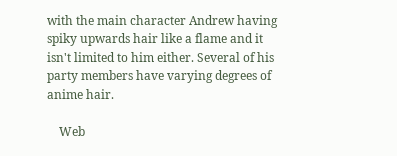with the main character Andrew having spiky upwards hair like a flame and it isn't limited to him either. Several of his party members have varying degrees of anime hair.

    Web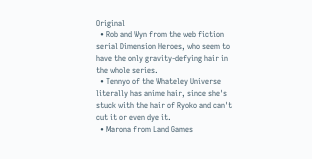Original
  • Rob and Wyn from the web fiction serial Dimension Heroes, who seem to have the only gravity-defying hair in the whole series.
  • Tennyo of the Whateley Universe literally has anime hair, since she's stuck with the hair of Ryoko and can't cut it or even dye it.
  • Marona from Land Games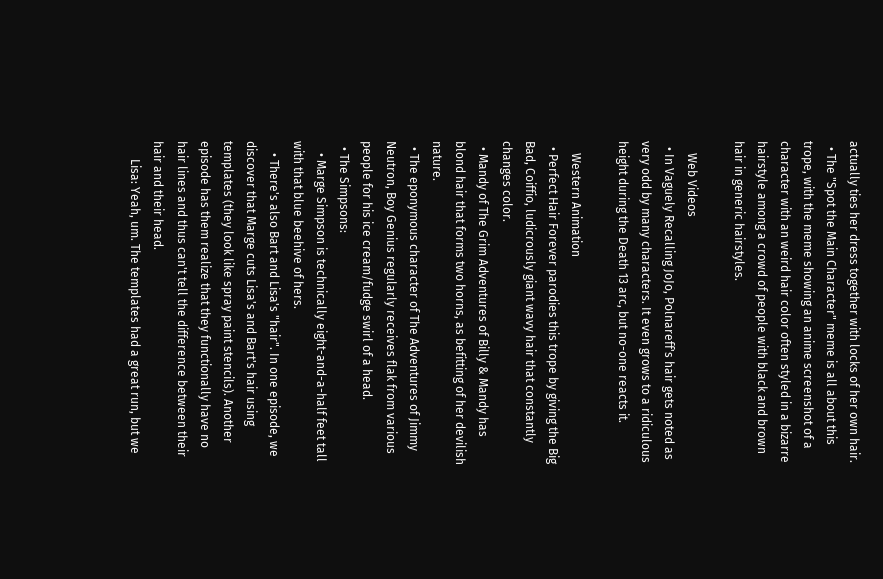actually ties her dress together with locks of her own hair.
  • The "Spot the Main Character" meme is all about this trope, with the meme showing an anime screenshot of a character with an weird hair color often styled in a bizarre hairstyle among a crowd of people with black and brown hair in generic hairstyles.

    Web Videos
  • In Vaguely Recalling JoJo, Polnareff's hair gets noted as very odd by many characters. It even grows to a ridiculous height during the Death 13 arc, but no-one reacts it.

    Western Animation
  • Perfect Hair Forever parodies this trope by giving the Big Bad, Coiffio, ludicrously giant wavy hair that constantly changes color.
  • Mandy of The Grim Adventures of Billy & Mandy has blond hair that forms two horns, as befitting of her devilish nature.
  • The eponymous character of The Adventures of Jimmy Neutron, Boy Genius regularly receives flak from various people for his ice cream/fudge swirl of a head.
  • The Simpsons:
    • Marge Simpson is technically eight-and-a-half feet tall with that blue beehive of hers.
    • There's also Bart and Lisa's "hair". In one episode, we discover that Marge cuts Lisa's and Bart's hair using templates (they look like spray paint stencils). Another episode has them realize that they functionally have no hair lines and thus can't tell the difference between their hair and their head.
      Lisa: Yeah, um. The templates had a great run, but we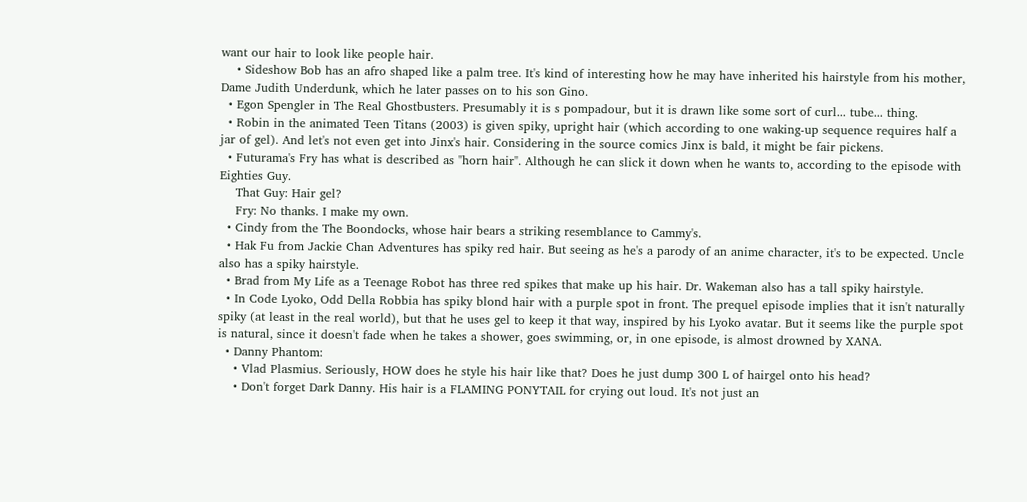want our hair to look like people hair.
    • Sideshow Bob has an afro shaped like a palm tree. It's kind of interesting how he may have inherited his hairstyle from his mother, Dame Judith Underdunk, which he later passes on to his son Gino.
  • Egon Spengler in The Real Ghostbusters. Presumably it is s pompadour, but it is drawn like some sort of curl... tube... thing.
  • Robin in the animated Teen Titans (2003) is given spiky, upright hair (which according to one waking-up sequence requires half a jar of gel). And let's not even get into Jinx's hair. Considering in the source comics Jinx is bald, it might be fair pickens.
  • Futurama's Fry has what is described as "horn hair". Although he can slick it down when he wants to, according to the episode with Eighties Guy.
    That Guy: Hair gel?
    Fry: No thanks. I make my own.
  • Cindy from the The Boondocks, whose hair bears a striking resemblance to Cammy's.
  • Hak Fu from Jackie Chan Adventures has spiky red hair. But seeing as he's a parody of an anime character, it's to be expected. Uncle also has a spiky hairstyle.
  • Brad from My Life as a Teenage Robot has three red spikes that make up his hair. Dr. Wakeman also has a tall spiky hairstyle.
  • In Code Lyoko, Odd Della Robbia has spiky blond hair with a purple spot in front. The prequel episode implies that it isn't naturally spiky (at least in the real world), but that he uses gel to keep it that way, inspired by his Lyoko avatar. But it seems like the purple spot is natural, since it doesn't fade when he takes a shower, goes swimming, or, in one episode, is almost drowned by XANA.
  • Danny Phantom:
    • Vlad Plasmius. Seriously, HOW does he style his hair like that? Does he just dump 300 L of hairgel onto his head?
    • Don't forget Dark Danny. His hair is a FLAMING PONYTAIL for crying out loud. It's not just an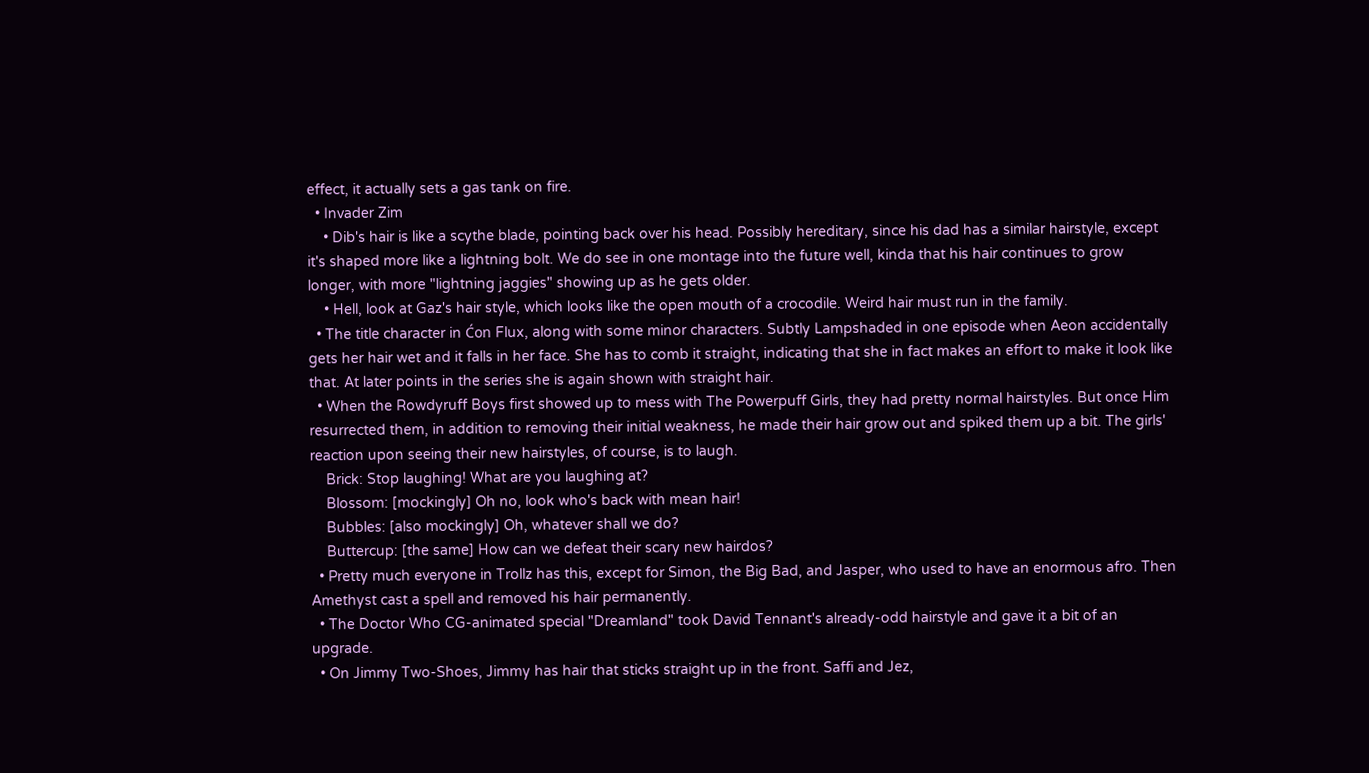effect, it actually sets a gas tank on fire.
  • Invader Zim
    • Dib's hair is like a scythe blade, pointing back over his head. Possibly hereditary, since his dad has a similar hairstyle, except it's shaped more like a lightning bolt. We do see in one montage into the future well, kinda that his hair continues to grow longer, with more "lightning jaggies" showing up as he gets older.
    • Hell, look at Gaz's hair style, which looks like the open mouth of a crocodile. Weird hair must run in the family.
  • The title character in Ćon Flux, along with some minor characters. Subtly Lampshaded in one episode when Aeon accidentally gets her hair wet and it falls in her face. She has to comb it straight, indicating that she in fact makes an effort to make it look like that. At later points in the series she is again shown with straight hair.
  • When the Rowdyruff Boys first showed up to mess with The Powerpuff Girls, they had pretty normal hairstyles. But once Him resurrected them, in addition to removing their initial weakness, he made their hair grow out and spiked them up a bit. The girls' reaction upon seeing their new hairstyles, of course, is to laugh.
    Brick: Stop laughing! What are you laughing at?
    Blossom: [mockingly] Oh no, look who's back with mean hair!
    Bubbles: [also mockingly] Oh, whatever shall we do?
    Buttercup: [the same] How can we defeat their scary new hairdos?
  • Pretty much everyone in Trollz has this, except for Simon, the Big Bad, and Jasper, who used to have an enormous afro. Then Amethyst cast a spell and removed his hair permanently.
  • The Doctor Who CG-animated special "Dreamland" took David Tennant's already-odd hairstyle and gave it a bit of an upgrade.
  • On Jimmy Two-Shoes, Jimmy has hair that sticks straight up in the front. Saffi and Jez,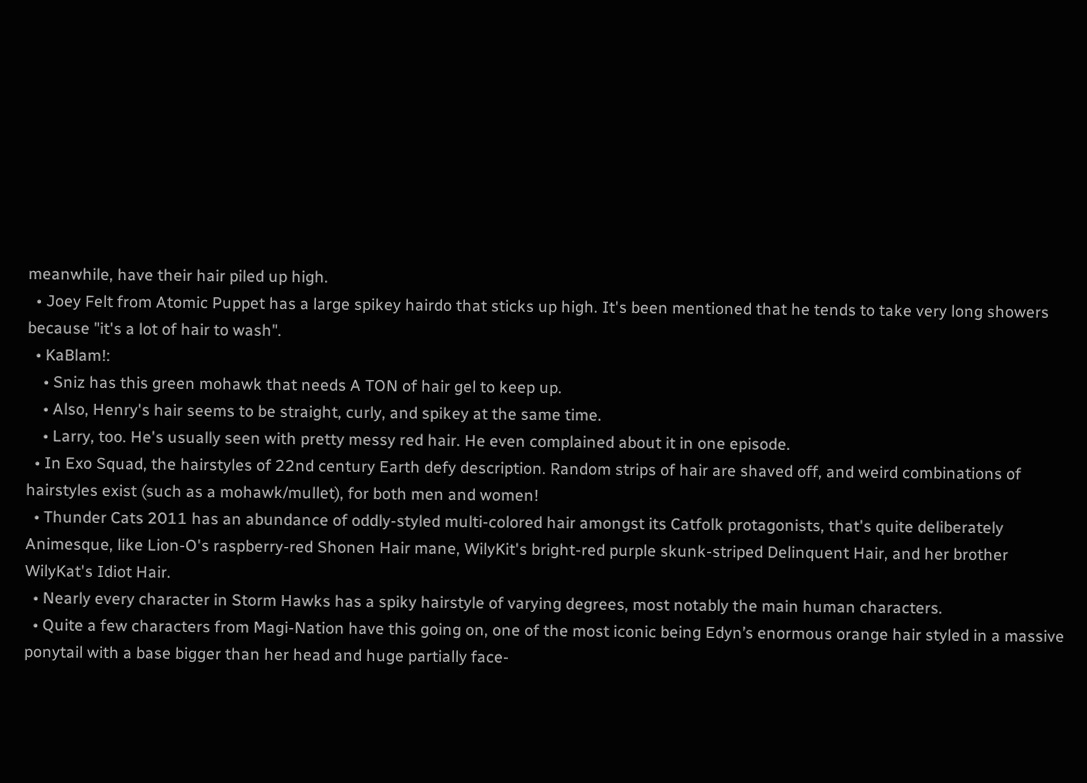meanwhile, have their hair piled up high.
  • Joey Felt from Atomic Puppet has a large spikey hairdo that sticks up high. It's been mentioned that he tends to take very long showers because "it's a lot of hair to wash".
  • KaBlam!:
    • Sniz has this green mohawk that needs A TON of hair gel to keep up.
    • Also, Henry's hair seems to be straight, curly, and spikey at the same time.
    • Larry, too. He's usually seen with pretty messy red hair. He even complained about it in one episode.
  • In Exo Squad, the hairstyles of 22nd century Earth defy description. Random strips of hair are shaved off, and weird combinations of hairstyles exist (such as a mohawk/mullet), for both men and women!
  • Thunder Cats 2011 has an abundance of oddly-styled multi-colored hair amongst its Catfolk protagonists, that's quite deliberately Animesque, like Lion-O's raspberry-red Shonen Hair mane, WilyKit's bright-red purple skunk-striped Delinquent Hair, and her brother WilyKat's Idiot Hair.
  • Nearly every character in Storm Hawks has a spiky hairstyle of varying degrees, most notably the main human characters.
  • Quite a few characters from Magi-Nation have this going on, one of the most iconic being Edyn’s enormous orange hair styled in a massive ponytail with a base bigger than her head and huge partially face-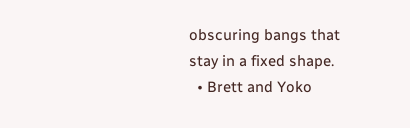obscuring bangs that stay in a fixed shape.
  • Brett and Yoko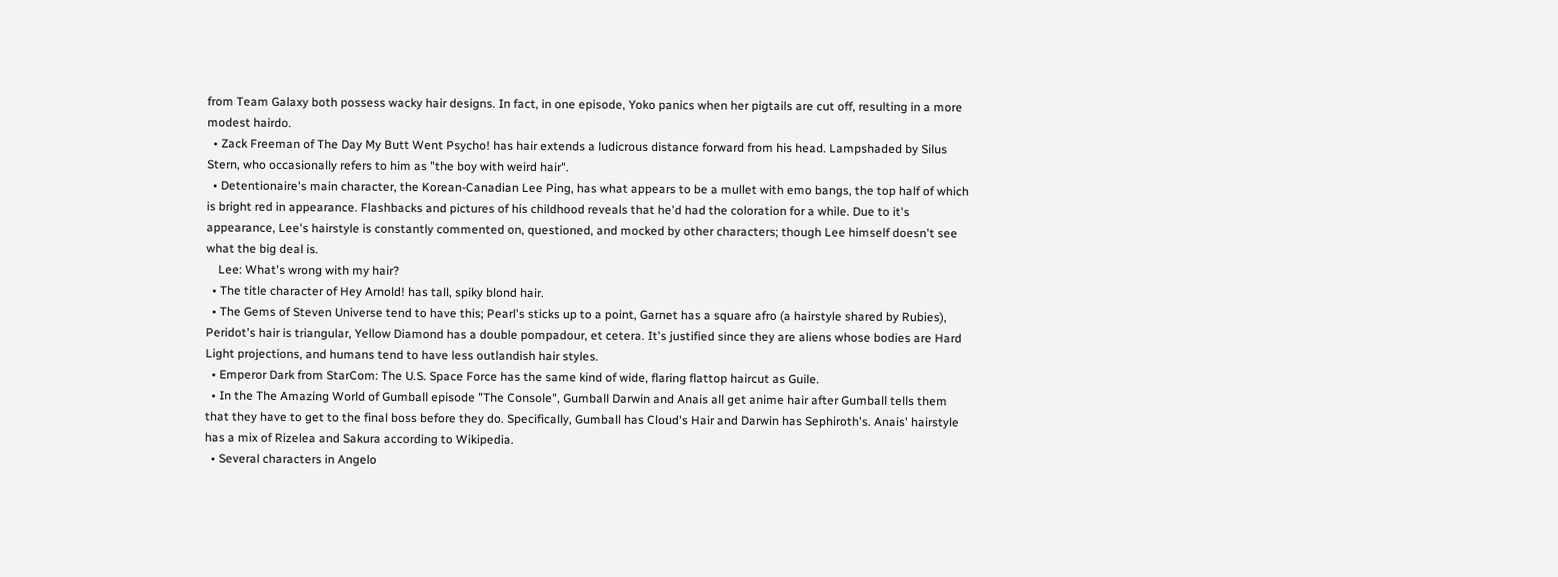from Team Galaxy both possess wacky hair designs. In fact, in one episode, Yoko panics when her pigtails are cut off, resulting in a more modest hairdo.
  • Zack Freeman of The Day My Butt Went Psycho! has hair extends a ludicrous distance forward from his head. Lampshaded by Silus Stern, who occasionally refers to him as "the boy with weird hair".
  • Detentionaire's main character, the Korean-Canadian Lee Ping, has what appears to be a mullet with emo bangs, the top half of which is bright red in appearance. Flashbacks and pictures of his childhood reveals that he'd had the coloration for a while. Due to it's appearance, Lee's hairstyle is constantly commented on, questioned, and mocked by other characters; though Lee himself doesn't see what the big deal is.
    Lee: What's wrong with my hair?
  • The title character of Hey Arnold! has tall, spiky blond hair.
  • The Gems of Steven Universe tend to have this; Pearl's sticks up to a point, Garnet has a square afro (a hairstyle shared by Rubies), Peridot's hair is triangular, Yellow Diamond has a double pompadour, et cetera. It's justified since they are aliens whose bodies are Hard Light projections, and humans tend to have less outlandish hair styles.
  • Emperor Dark from StarCom: The U.S. Space Force has the same kind of wide, flaring flattop haircut as Guile.
  • In the The Amazing World of Gumball episode "The Console", Gumball Darwin and Anais all get anime hair after Gumball tells them that they have to get to the final boss before they do. Specifically, Gumball has Cloud's Hair and Darwin has Sephiroth's. Anais' hairstyle has a mix of Rizelea and Sakura according to Wikipedia.
  • Several characters in Angelo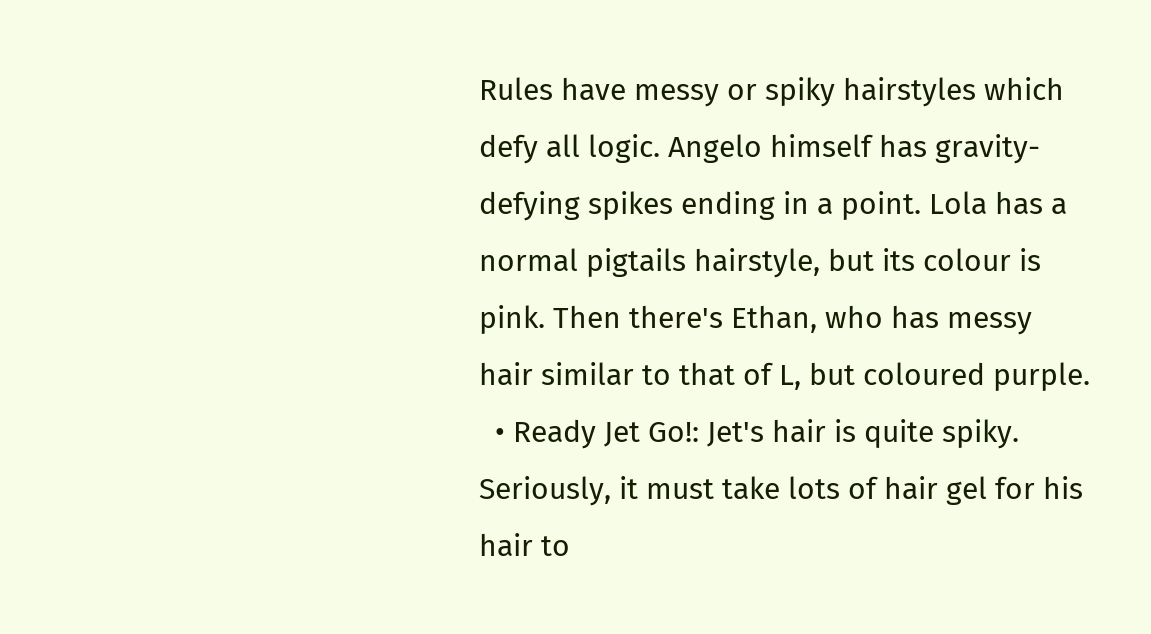Rules have messy or spiky hairstyles which defy all logic. Angelo himself has gravity-defying spikes ending in a point. Lola has a normal pigtails hairstyle, but its colour is pink. Then there's Ethan, who has messy hair similar to that of L, but coloured purple.
  • Ready Jet Go!: Jet's hair is quite spiky. Seriously, it must take lots of hair gel for his hair to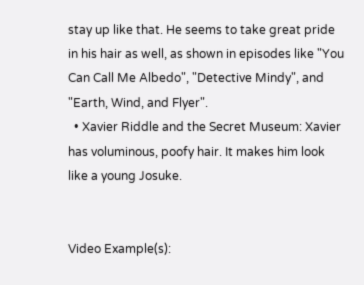stay up like that. He seems to take great pride in his hair as well, as shown in episodes like "You Can Call Me Albedo", "Detective Mindy", and "Earth, Wind, and Flyer".
  • Xavier Riddle and the Secret Museum: Xavier has voluminous, poofy hair. It makes him look like a young Josuke.


Video Example(s):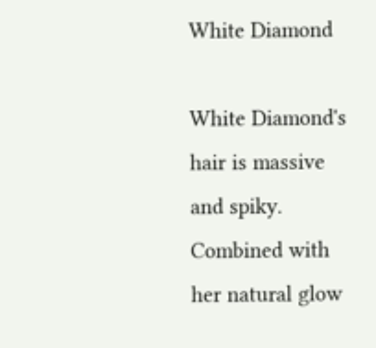White Diamond

White Diamond's hair is massive and spiky. Combined with her natural glow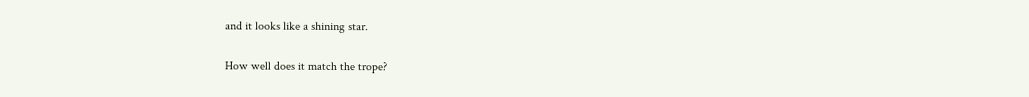and it looks like a shining star.

How well does it match the trope?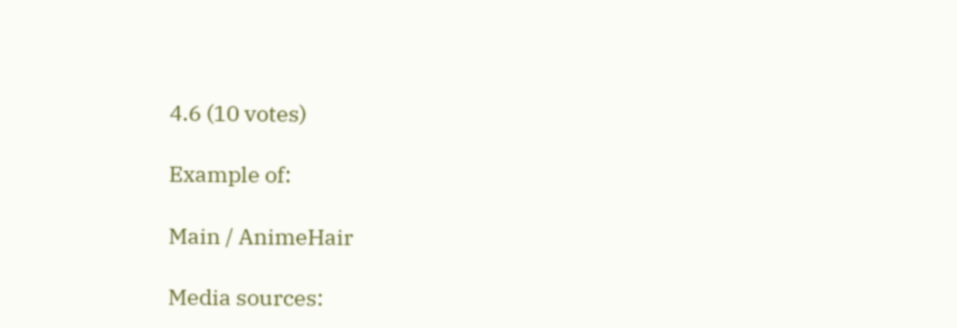4.6 (10 votes)

Example of:

Main / AnimeHair

Media sources: